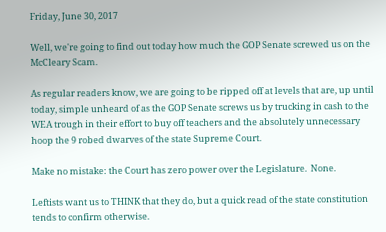Friday, June 30, 2017

Well, we're going to find out today how much the GOP Senate screwed us on the McCleary Scam.

As regular readers know, we are going to be ripped off at levels that are, up until today, simple unheard of as the GOP Senate screws us by trucking in cash to the WEA trough in their effort to buy off teachers and the absolutely unnecessary hoop the 9 robed dwarves of the state Supreme Court.

Make no mistake: the Court has zero power over the Legislature.  None.

Leftists want us to THINK that they do, but a quick read of the state constitution tends to confirm otherwise.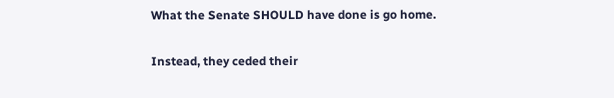What the Senate SHOULD have done is go home.

Instead, they ceded their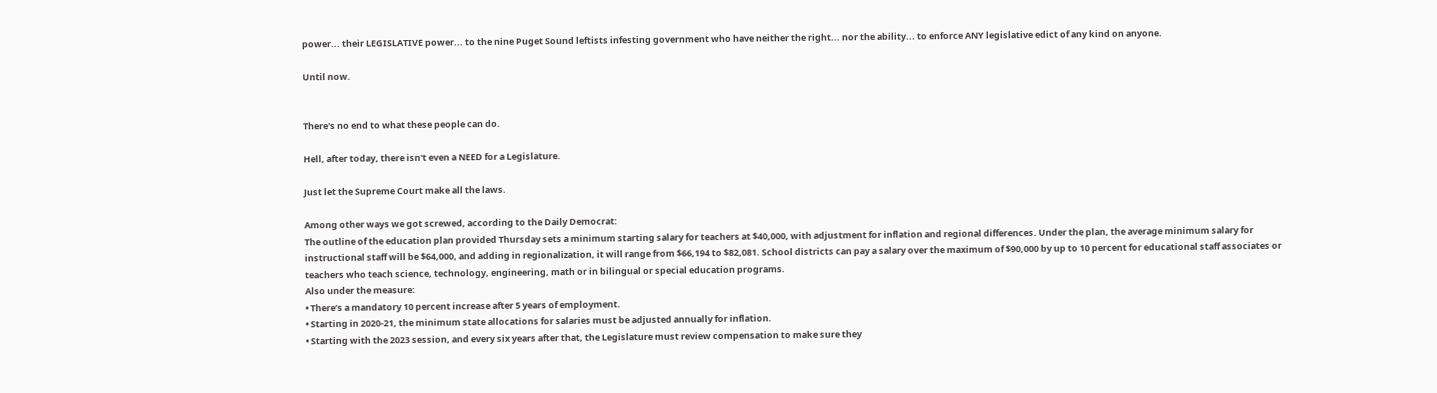power... their LEGISLATIVE power... to the nine Puget Sound leftists infesting government who have neither the right... nor the ability... to enforce ANY legislative edict of any kind on anyone.

Until now.


There's no end to what these people can do.

Hell, after today, there isn't even a NEED for a Legislature.

Just let the Supreme Court make all the laws.

Among other ways we got screwed, according to the Daily Democrat:
The outline of the education plan provided Thursday sets a minimum starting salary for teachers at $40,000, with adjustment for inflation and regional differences. Under the plan, the average minimum salary for instructional staff will be $64,000, and adding in regionalization, it will range from $66,194 to $82,081. School districts can pay a salary over the maximum of $90,000 by up to 10 percent for educational staff associates or teachers who teach science, technology, engineering, math or in bilingual or special education programs.
Also under the measure:
• There’s a mandatory 10 percent increase after 5 years of employment.
• Starting in 2020-21, the minimum state allocations for salaries must be adjusted annually for inflation.
• Starting with the 2023 session, and every six years after that, the Legislature must review compensation to make sure they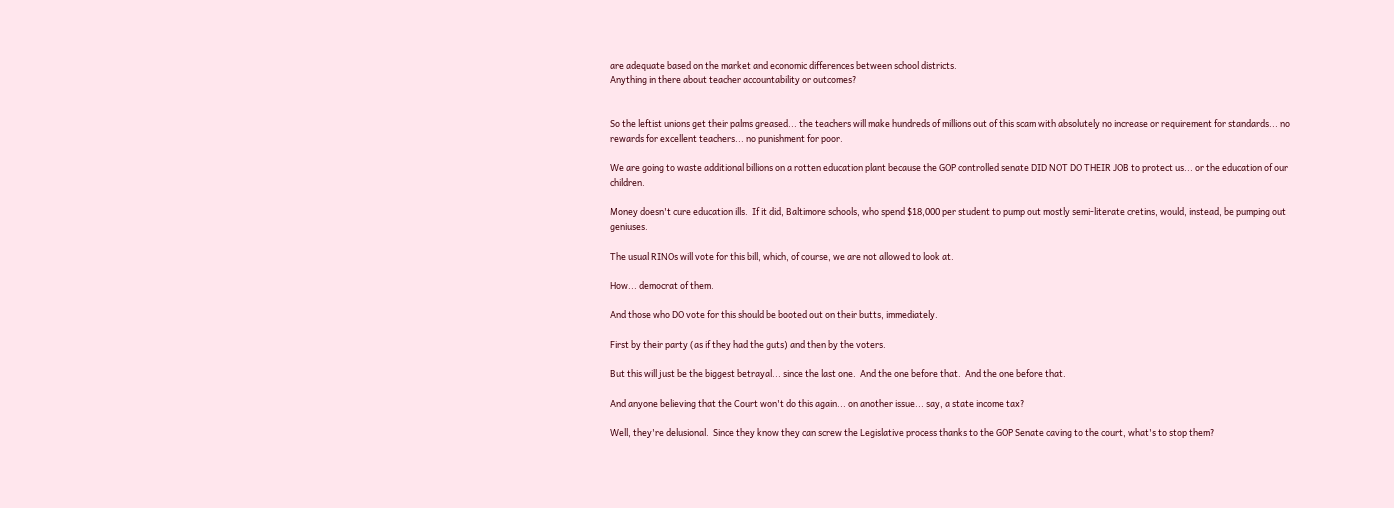are adequate based on the market and economic differences between school districts.
Anything in there about teacher accountability or outcomes?


So the leftist unions get their palms greased... the teachers will make hundreds of millions out of this scam with absolutely no increase or requirement for standards... no rewards for excellent teachers... no punishment for poor.

We are going to waste additional billions on a rotten education plant because the GOP controlled senate DID NOT DO THEIR JOB to protect us... or the education of our children.

Money doesn't cure education ills.  If it did, Baltimore schools, who spend $18,000 per student to pump out mostly semi-literate cretins, would, instead, be pumping out geniuses.

The usual RINOs will vote for this bill, which, of course, we are not allowed to look at.

How... democrat of them.

And those who DO vote for this should be booted out on their butts, immediately.

First by their party (as if they had the guts) and then by the voters.

But this will just be the biggest betrayal... since the last one.  And the one before that.  And the one before that.

And anyone believing that the Court won't do this again... on another issue... say, a state income tax?

Well, they're delusional.  Since they know they can screw the Legislative process thanks to the GOP Senate caving to the court, what's to stop them?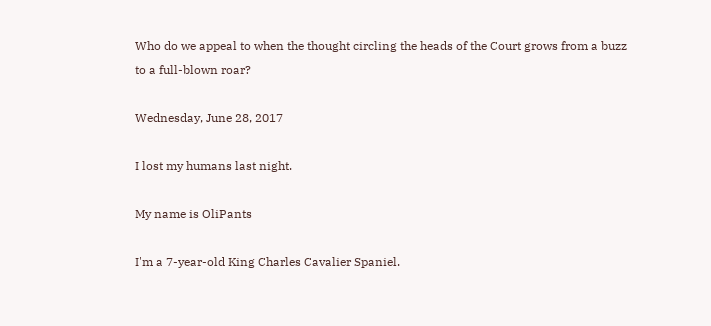Who do we appeal to when the thought circling the heads of the Court grows from a buzz to a full-blown roar?

Wednesday, June 28, 2017

I lost my humans last night.

My name is OliPants

I'm a 7-year-old King Charles Cavalier Spaniel.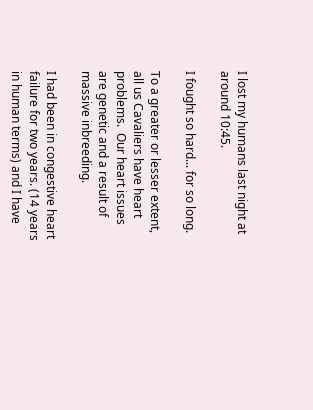I lost my humans last night at around 10:45.

I fought so hard... for so long.

To a greater or lesser extent, all us Cavaliers have heart problems.  Our heart issues are genetic and a result of massive inbreeding.

I had been in congestive heart failure for two years. (14 years in human terms) and I have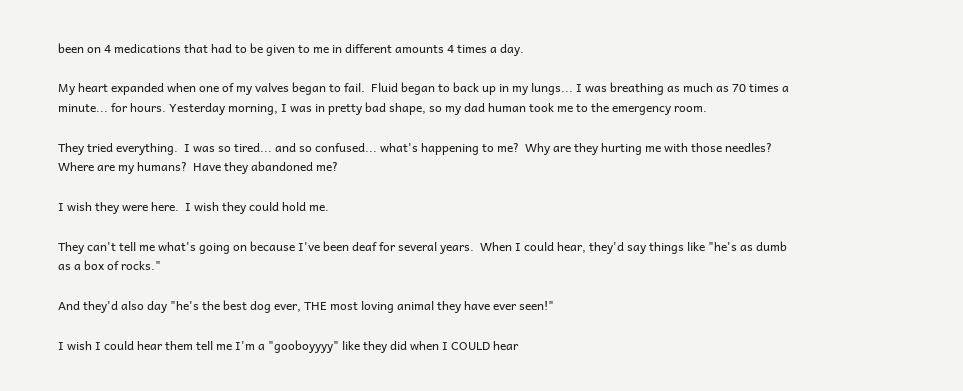been on 4 medications that had to be given to me in different amounts 4 times a day.

My heart expanded when one of my valves began to fail.  Fluid began to back up in my lungs... I was breathing as much as 70 times a minute... for hours. Yesterday morning, I was in pretty bad shape, so my dad human took me to the emergency room.

They tried everything.  I was so tired... and so confused... what's happening to me?  Why are they hurting me with those needles?  Where are my humans?  Have they abandoned me?

I wish they were here.  I wish they could hold me.

They can't tell me what's going on because I've been deaf for several years.  When I could hear, they'd say things like "he's as dumb as a box of rocks."

And they'd also day "he's the best dog ever, THE most loving animal they have ever seen!"

I wish I could hear them tell me I'm a "gooboyyyy" like they did when I COULD hear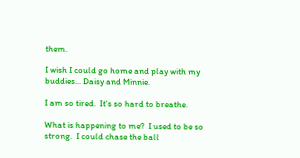them.

I wish I could go home and play with my buddies... Daisy and Minnie.

I am so tired.  It's so hard to breathe.

What is happening to me?  I used to be so strong.  I could chase the ball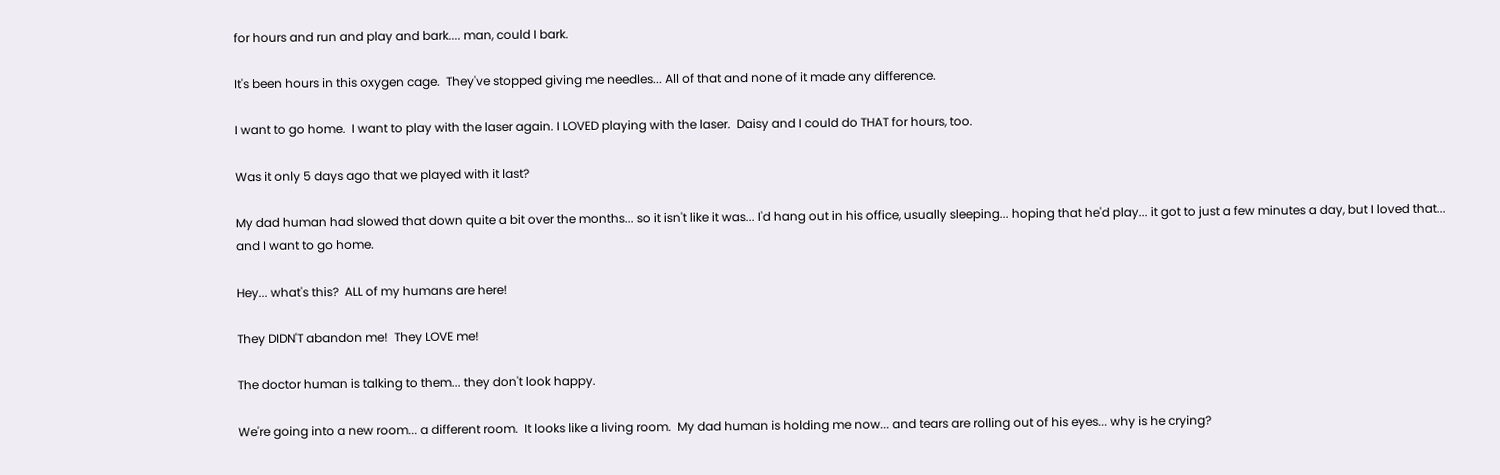for hours and run and play and bark.... man, could I bark.

It's been hours in this oxygen cage.  They've stopped giving me needles... All of that and none of it made any difference.

I want to go home.  I want to play with the laser again. I LOVED playing with the laser.  Daisy and I could do THAT for hours, too.

Was it only 5 days ago that we played with it last?

My dad human had slowed that down quite a bit over the months... so it isn't like it was... I'd hang out in his office, usually sleeping... hoping that he'd play... it got to just a few minutes a day, but I loved that... and I want to go home.

Hey... what's this?  ALL of my humans are here!

They DIDN'T abandon me!  They LOVE me!

The doctor human is talking to them... they don't look happy.

We're going into a new room... a different room.  It looks like a living room.  My dad human is holding me now... and tears are rolling out of his eyes... why is he crying?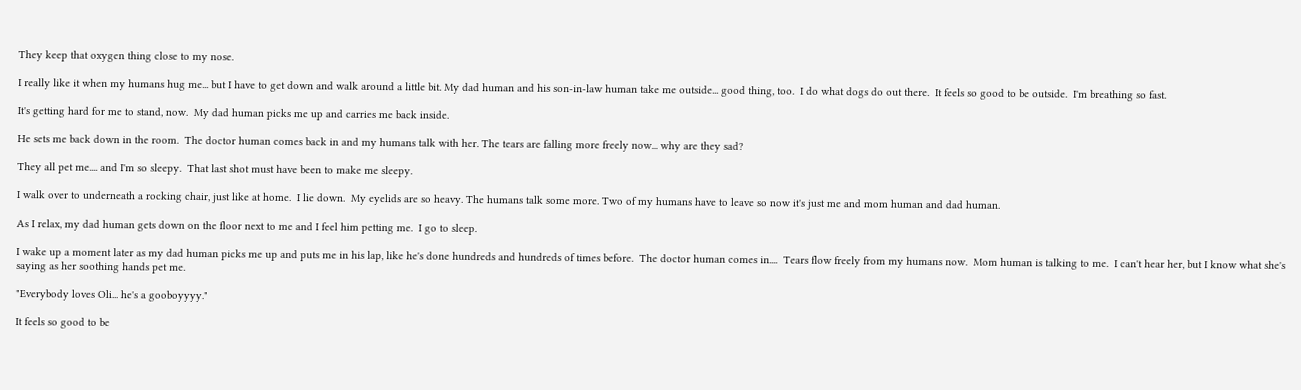They keep that oxygen thing close to my nose.

I really like it when my humans hug me... but I have to get down and walk around a little bit. My dad human and his son-in-law human take me outside... good thing, too.  I do what dogs do out there.  It feels so good to be outside.  I'm breathing so fast.

It's getting hard for me to stand, now.  My dad human picks me up and carries me back inside.

He sets me back down in the room.  The doctor human comes back in and my humans talk with her. The tears are falling more freely now... why are they sad?

They all pet me.... and I'm so sleepy.  That last shot must have been to make me sleepy.

I walk over to underneath a rocking chair, just like at home.  I lie down.  My eyelids are so heavy. The humans talk some more. Two of my humans have to leave so now it's just me and mom human and dad human.

As I relax, my dad human gets down on the floor next to me and I feel him petting me.  I go to sleep.

I wake up a moment later as my dad human picks me up and puts me in his lap, like he's done hundreds and hundreds of times before.  The doctor human comes in....  Tears flow freely from my humans now.  Mom human is talking to me.  I can't hear her, but I know what she's saying as her soothing hands pet me.

"Everybody loves Oli... he's a gooboyyyy."

It feels so good to be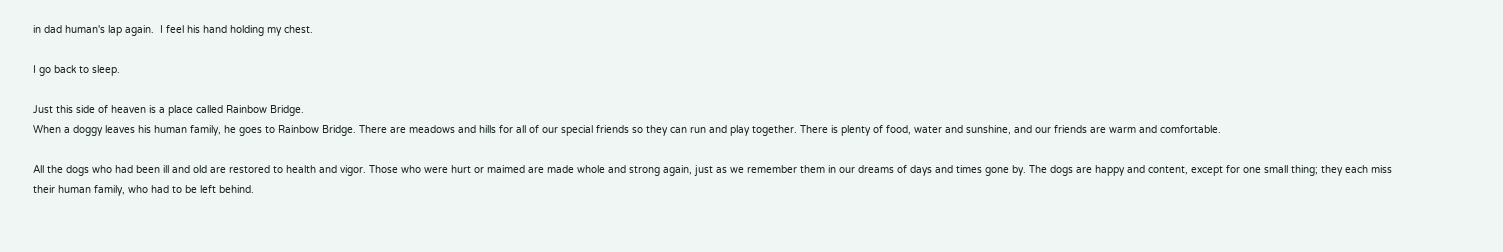in dad human's lap again.  I feel his hand holding my chest.

I go back to sleep.

Just this side of heaven is a place called Rainbow Bridge.
When a doggy leaves his human family, he goes to Rainbow Bridge. There are meadows and hills for all of our special friends so they can run and play together. There is plenty of food, water and sunshine, and our friends are warm and comfortable.

All the dogs who had been ill and old are restored to health and vigor. Those who were hurt or maimed are made whole and strong again, just as we remember them in our dreams of days and times gone by. The dogs are happy and content, except for one small thing; they each miss their human family, who had to be left behind.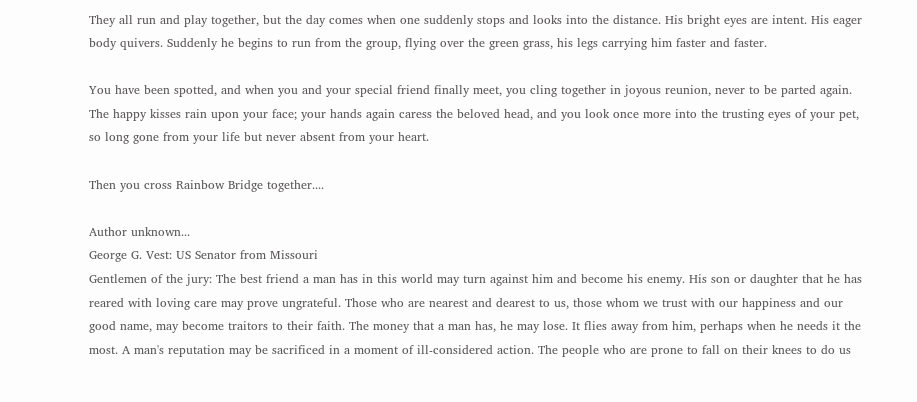They all run and play together, but the day comes when one suddenly stops and looks into the distance. His bright eyes are intent. His eager body quivers. Suddenly he begins to run from the group, flying over the green grass, his legs carrying him faster and faster.

You have been spotted, and when you and your special friend finally meet, you cling together in joyous reunion, never to be parted again. The happy kisses rain upon your face; your hands again caress the beloved head, and you look once more into the trusting eyes of your pet, so long gone from your life but never absent from your heart.

Then you cross Rainbow Bridge together....

Author unknown...
George G. Vest: US Senator from Missouri
Gentlemen of the jury: The best friend a man has in this world may turn against him and become his enemy. His son or daughter that he has reared with loving care may prove ungrateful. Those who are nearest and dearest to us, those whom we trust with our happiness and our good name, may become traitors to their faith. The money that a man has, he may lose. It flies away from him, perhaps when he needs it the most. A man's reputation may be sacrificed in a moment of ill-considered action. The people who are prone to fall on their knees to do us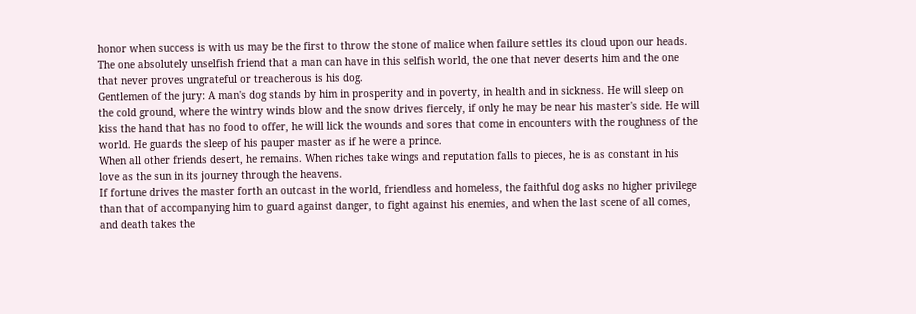honor when success is with us may be the first to throw the stone of malice when failure settles its cloud upon our heads.
The one absolutely unselfish friend that a man can have in this selfish world, the one that never deserts him and the one that never proves ungrateful or treacherous is his dog.
Gentlemen of the jury: A man's dog stands by him in prosperity and in poverty, in health and in sickness. He will sleep on the cold ground, where the wintry winds blow and the snow drives fiercely, if only he may be near his master's side. He will kiss the hand that has no food to offer, he will lick the wounds and sores that come in encounters with the roughness of the world. He guards the sleep of his pauper master as if he were a prince.
When all other friends desert, he remains. When riches take wings and reputation falls to pieces, he is as constant in his love as the sun in its journey through the heavens.
If fortune drives the master forth an outcast in the world, friendless and homeless, the faithful dog asks no higher privilege than that of accompanying him to guard against danger, to fight against his enemies, and when the last scene of all comes, and death takes the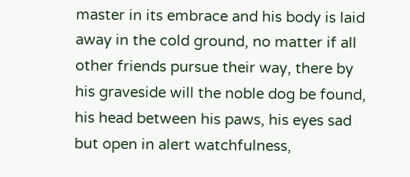master in its embrace and his body is laid away in the cold ground, no matter if all other friends pursue their way, there by his graveside will the noble dog be found, his head between his paws, his eyes sad but open in alert watchfulness,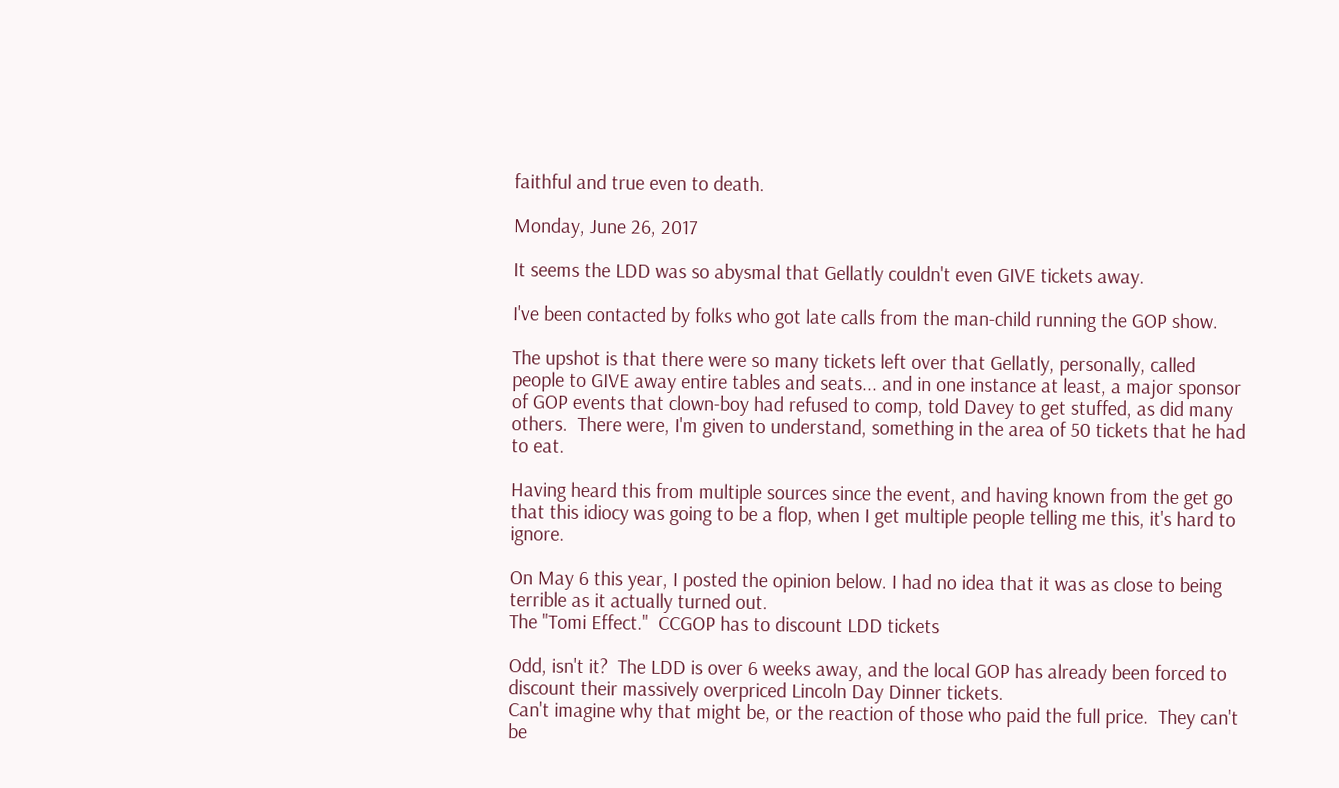faithful and true even to death.

Monday, June 26, 2017

It seems the LDD was so abysmal that Gellatly couldn't even GIVE tickets away.

I've been contacted by folks who got late calls from the man-child running the GOP show.

The upshot is that there were so many tickets left over that Gellatly, personally, called people to GIVE away entire tables and seats... and in one instance at least, a major sponsor of GOP events that clown-boy had refused to comp, told Davey to get stuffed, as did many others.  There were, I'm given to understand, something in the area of 50 tickets that he had to eat.

Having heard this from multiple sources since the event, and having known from the get go that this idiocy was going to be a flop, when I get multiple people telling me this, it's hard to ignore.

On May 6 this year, I posted the opinion below. I had no idea that it was as close to being terrible as it actually turned out.
The "Tomi Effect."  CCGOP has to discount LDD tickets

Odd, isn't it?  The LDD is over 6 weeks away, and the local GOP has already been forced to discount their massively overpriced Lincoln Day Dinner tickets.
Can't imagine why that might be, or the reaction of those who paid the full price.  They can't be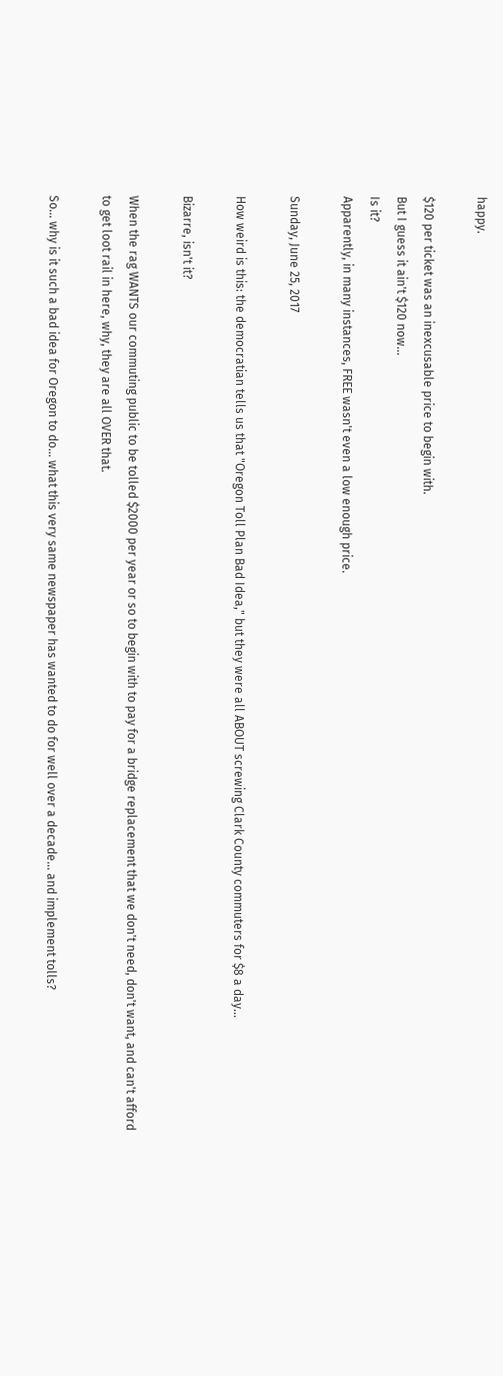happy.

$120 per ticket was an inexcusable price to begin with.
But I guess it ain't $120 now...
Is it?
Apparently, in many instances, FREE wasn't even a low enough price.

Sunday, June 25, 2017

How weird is this: the democratian tells us that "Oregon Toll Plan Bad Idea," but they were all ABOUT screwing Clark County commuters for $8 a day...

Bizarre, isn't it?

When the rag WANTS our commuting public to be tolled $2000 per year or so to begin with to pay for a bridge replacement that we don't need, don't want, and can't afford to get loot rail in here, why, they are all OVER that.

So... why is it such a bad idea for Oregon to do... what this very same newspaper has wanted to do for well over a decade... and implement tolls?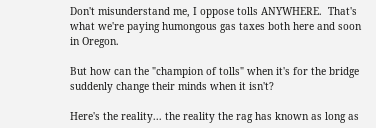Don't misunderstand me, I oppose tolls ANYWHERE.  That's what we're paying humongous gas taxes both here and soon in Oregon.

But how can the "champion of tolls" when it's for the bridge suddenly change their minds when it isn't?

Here's the reality... the reality the rag has known as long as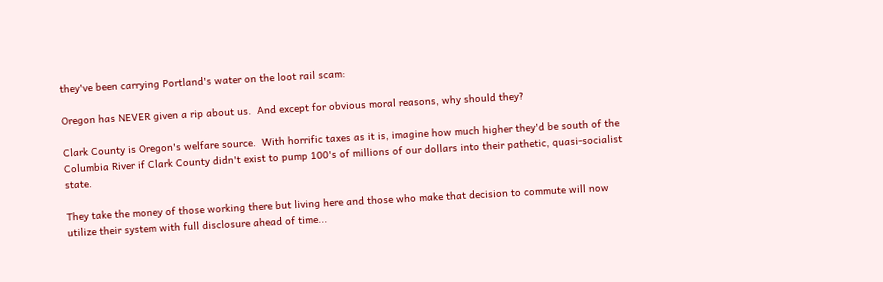they've been carrying Portland's water on the loot rail scam:

Oregon has NEVER given a rip about us.  And except for obvious moral reasons, why should they?

Clark County is Oregon's welfare source.  With horrific taxes as it is, imagine how much higher they'd be south of the Columbia River if Clark County didn't exist to pump 100's of millions of our dollars into their pathetic, quasi-socialist state.

They take the money of those working there but living here and those who make that decision to commute will now utilize their system with full disclosure ahead of time...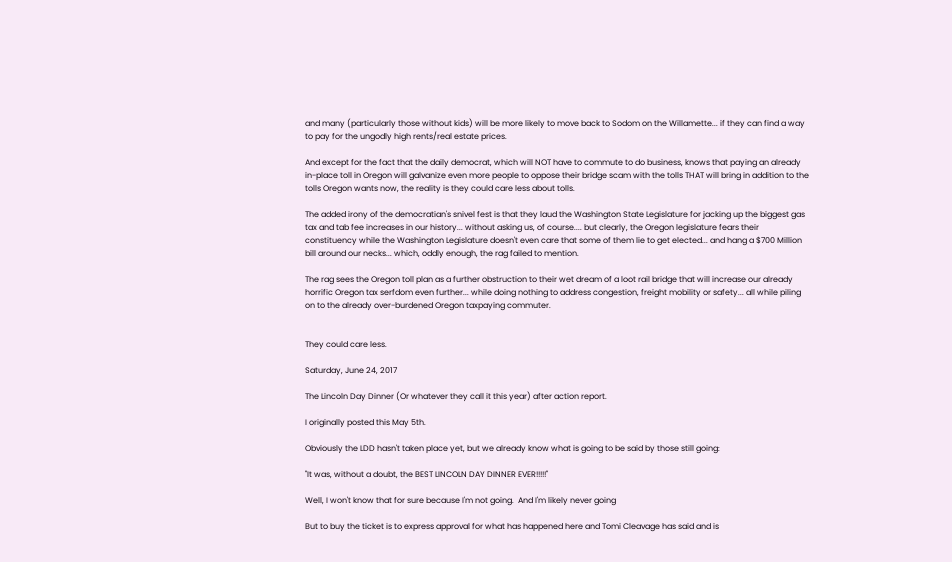and many (particularly those without kids) will be more likely to move back to Sodom on the Willamette... if they can find a way to pay for the ungodly high rents/real estate prices.

And except for the fact that the daily democrat, which will NOT have to commute to do business, knows that paying an already in-place toll in Oregon will galvanize even more people to oppose their bridge scam with the tolls THAT will bring in addition to the tolls Oregon wants now, the reality is they could care less about tolls.

The added irony of the democratian's snivel fest is that they laud the Washington State Legislature for jacking up the biggest gas tax and tab fee increases in our history... without asking us, of course.... but clearly, the Oregon legislature fears their constituency while the Washington Legislature doesn't even care that some of them lie to get elected... and hang a $700 Million bill around our necks... which, oddly enough, the rag failed to mention.

The rag sees the Oregon toll plan as a further obstruction to their wet dream of a loot rail bridge that will increase our already horrific Oregon tax serfdom even further... while doing nothing to address congestion, freight mobility or safety... all while piling on to the already over-burdened Oregon taxpaying commuter.


They could care less.

Saturday, June 24, 2017

The Lincoln Day Dinner (Or whatever they call it this year) after action report.

I originally posted this May 5th.

Obviously the LDD hasn't taken place yet, but we already know what is going to be said by those still going:

"It was, without a doubt, the BEST LINCOLN DAY DINNER EVER!!!!!"

Well, I won't know that for sure because I'm not going.  And I'm likely never going

But to buy the ticket is to express approval for what has happened here and Tomi Cleavage has said and is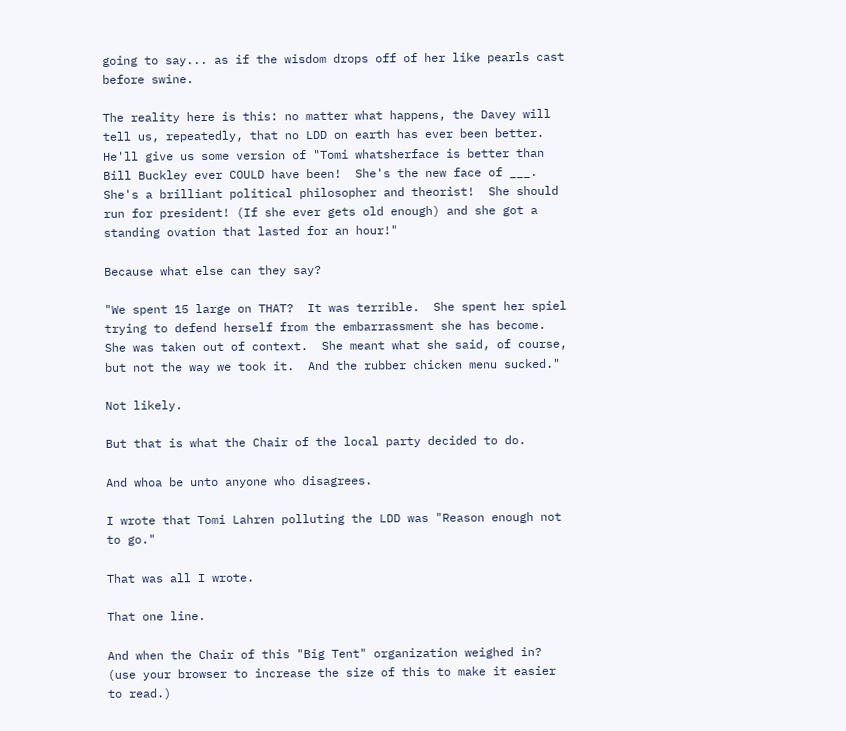going to say... as if the wisdom drops off of her like pearls cast before swine.

The reality here is this: no matter what happens, the Davey will tell us, repeatedly, that no LDD on earth has ever been better.  He'll give us some version of "Tomi whatsherface is better than Bill Buckley ever COULD have been!  She's the new face of ___.  She's a brilliant political philosopher and theorist!  She should run for president! (If she ever gets old enough) and she got a standing ovation that lasted for an hour!"

Because what else can they say?

"We spent 15 large on THAT?  It was terrible.  She spent her spiel trying to defend herself from the embarrassment she has become.  She was taken out of context.  She meant what she said, of course, but not the way we took it.  And the rubber chicken menu sucked."

Not likely.

But that is what the Chair of the local party decided to do.

And whoa be unto anyone who disagrees.

I wrote that Tomi Lahren polluting the LDD was "Reason enough not to go."

That was all I wrote.

That one line.

And when the Chair of this "Big Tent" organization weighed in?  (use your browser to increase the size of this to make it easier to read.)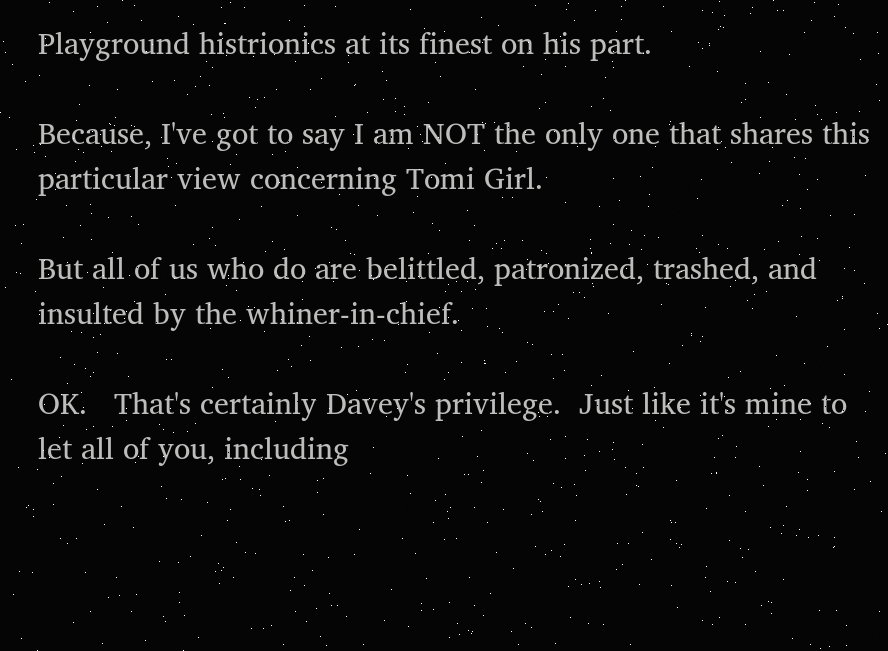Playground histrionics at its finest on his part.

Because, I've got to say I am NOT the only one that shares this particular view concerning Tomi Girl.

But all of us who do are belittled, patronized, trashed, and insulted by the whiner-in-chief.

OK.   That's certainly Davey's privilege.  Just like it's mine to let all of you, including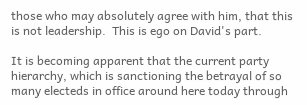those who may absolutely agree with him, that this is not leadership.  This is ego on David's part.

It is becoming apparent that the current party hierarchy, which is sanctioning the betrayal of so many electeds in office around here today through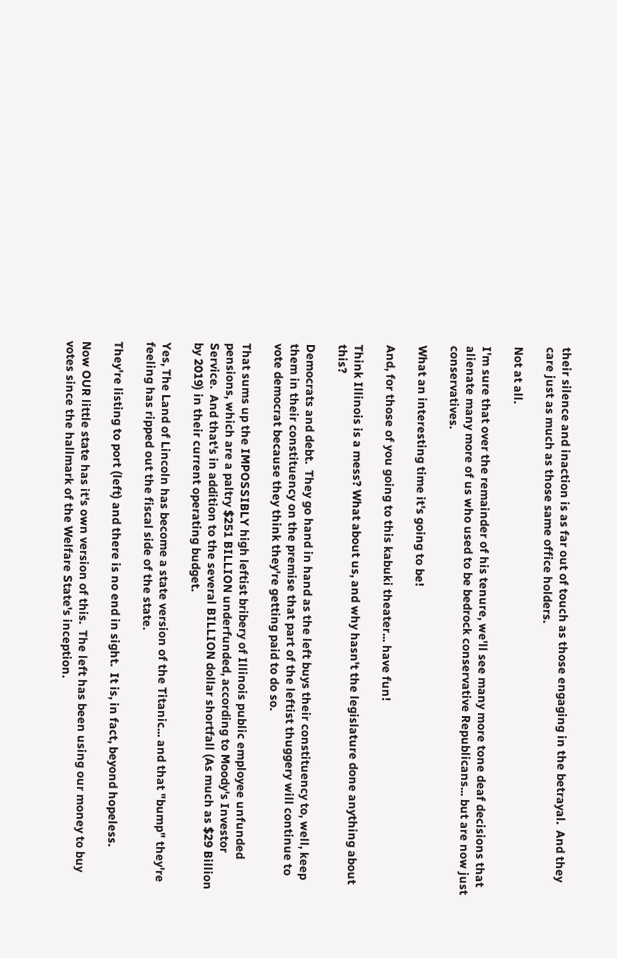their silence and inaction is as far out of touch as those engaging in the betrayal.  And they care just as much as those same office holders.

Not at all.

I'm sure that over the remainder of his tenure, we'll see many more tone deaf decisions that alienate many more of us who used to be bedrock conservative Republicans... but are now just conservatives.

What an interesting time it's going to be!

And, for those of you going to this kabuki theater... have fun!

Think Illinois is a mess? What about us, and why hasn't the legislature done anything about this?

Democrats and debt.  They go hand in hand as the left buys their constituency to, well, keep them in their constituency on the premise that part of the leftist thuggery will continue to vote democrat because they think they're getting paid to do so.

That sums up the IMPOSSIBLY high leftist bribery of Illinois public employee unfunded pensions, which are a paltry $251 BILLION underfunded, according to Moody's Investor Service.  And that's in addition to the several BILLION dollar shortfall (As much as $29 Billion by 2019) in their current operating budget.

Yes, The Land of Lincoln has become a state version of the Titanic... and that "bump" they're feeling has ripped out the fiscal side of the state.

They're listing to port (left) and there is no end in sight.  It is, in fact, beyond hopeless.

Now OUR little state has it's own version of this.  The left has been using our money to buy votes since the hallmark of the Welfare State's inception.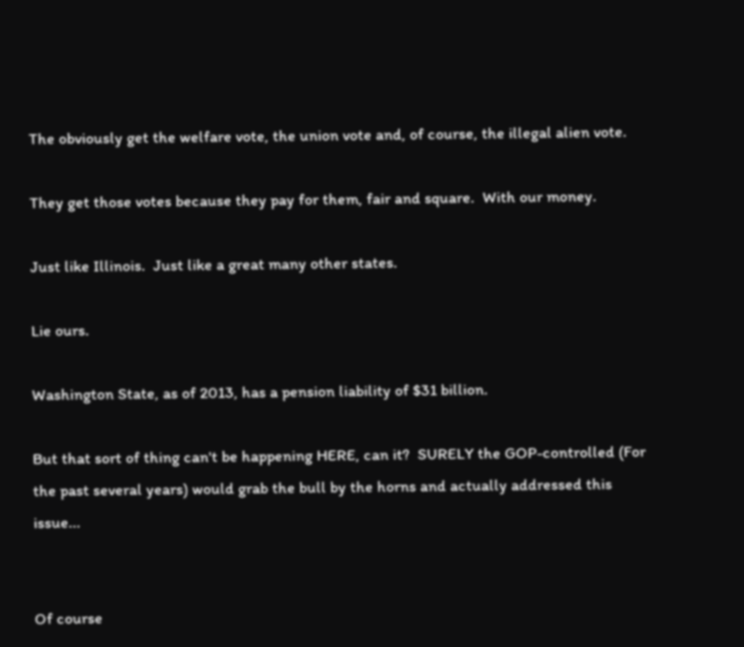The obviously get the welfare vote, the union vote and, of course, the illegal alien vote.

They get those votes because they pay for them, fair and square.  With our money.

Just like Illinois.  Just like a great many other states.

Lie ours.

Washington State, as of 2013, has a pension liability of $31 billion.

But that sort of thing can't be happening HERE, can it?  SURELY the GOP-controlled (For the past several years) would grab the bull by the horns and actually addressed this issue...


Of course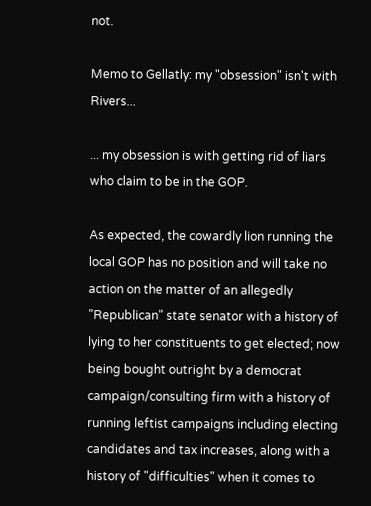not.

Memo to Gellatly: my "obsession" isn't with Rivers...

... my obsession is with getting rid of liars who claim to be in the GOP.

As expected, the cowardly lion running the local GOP has no position and will take no action on the matter of an allegedly "Republican" state senator with a history of lying to her constituents to get elected; now being bought outright by a democrat campaign/consulting firm with a history of running leftist campaigns including electing candidates and tax increases, along with a history of "difficulties" when it comes to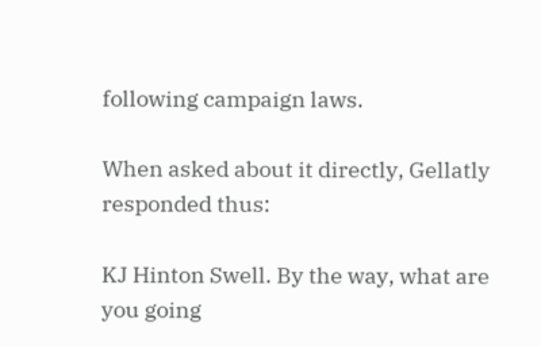following campaign laws.

When asked about it directly, Gellatly responded thus:

KJ Hinton Swell. By the way, what are you going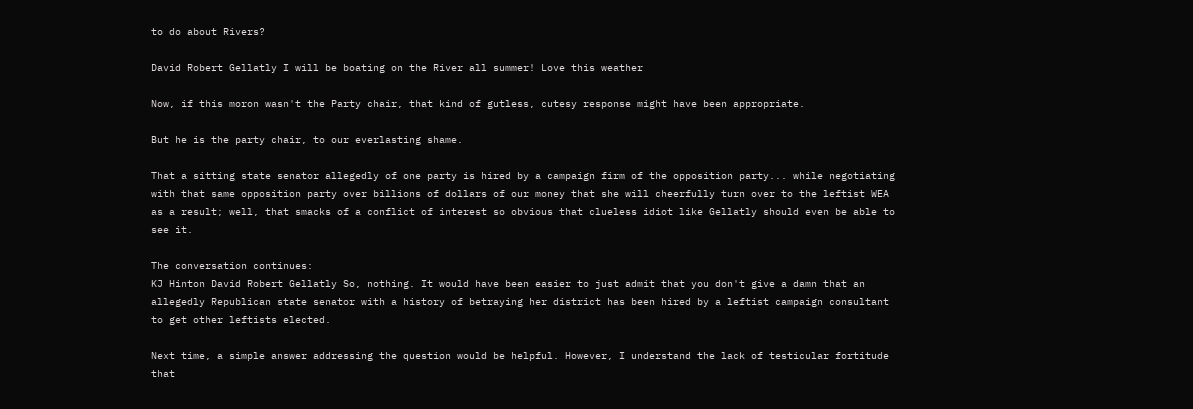to do about Rivers?

David Robert Gellatly I will be boating on the River all summer! Love this weather

Now, if this moron wasn't the Party chair, that kind of gutless, cutesy response might have been appropriate.

But he is the party chair, to our everlasting shame.

That a sitting state senator allegedly of one party is hired by a campaign firm of the opposition party... while negotiating with that same opposition party over billions of dollars of our money that she will cheerfully turn over to the leftist WEA as a result; well, that smacks of a conflict of interest so obvious that clueless idiot like Gellatly should even be able to see it.

The conversation continues:
KJ Hinton David Robert Gellatly So, nothing. It would have been easier to just admit that you don't give a damn that an allegedly Republican state senator with a history of betraying her district has been hired by a leftist campaign consultant to get other leftists elected.

Next time, a simple answer addressing the question would be helpful. However, I understand the lack of testicular fortitude that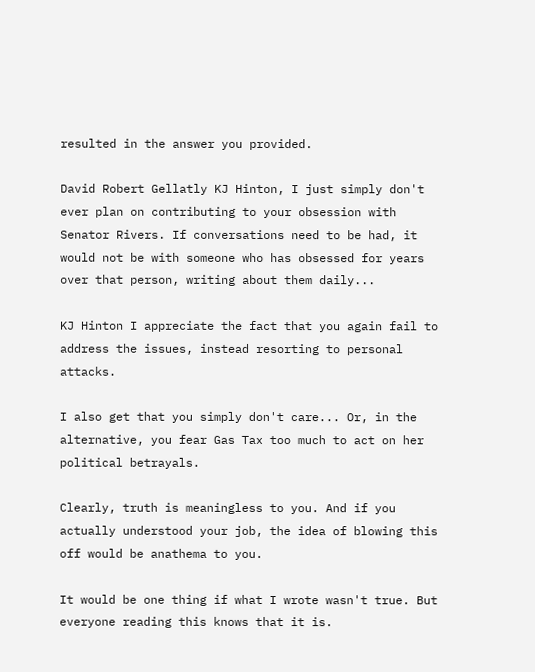resulted in the answer you provided.

David Robert Gellatly KJ Hinton, I just simply don't ever plan on contributing to your obsession with Senator Rivers. If conversations need to be had, it would not be with someone who has obsessed for years over that person, writing about them daily...

KJ Hinton I appreciate the fact that you again fail to address the issues, instead resorting to personal attacks.

I also get that you simply don't care... Or, in the alternative, you fear Gas Tax too much to act on her political betrayals.

Clearly, truth is meaningless to you. And if you actually understood your job, the idea of blowing this off would be anathema to you.

It would be one thing if what I wrote wasn't true. But everyone reading this knows that it is.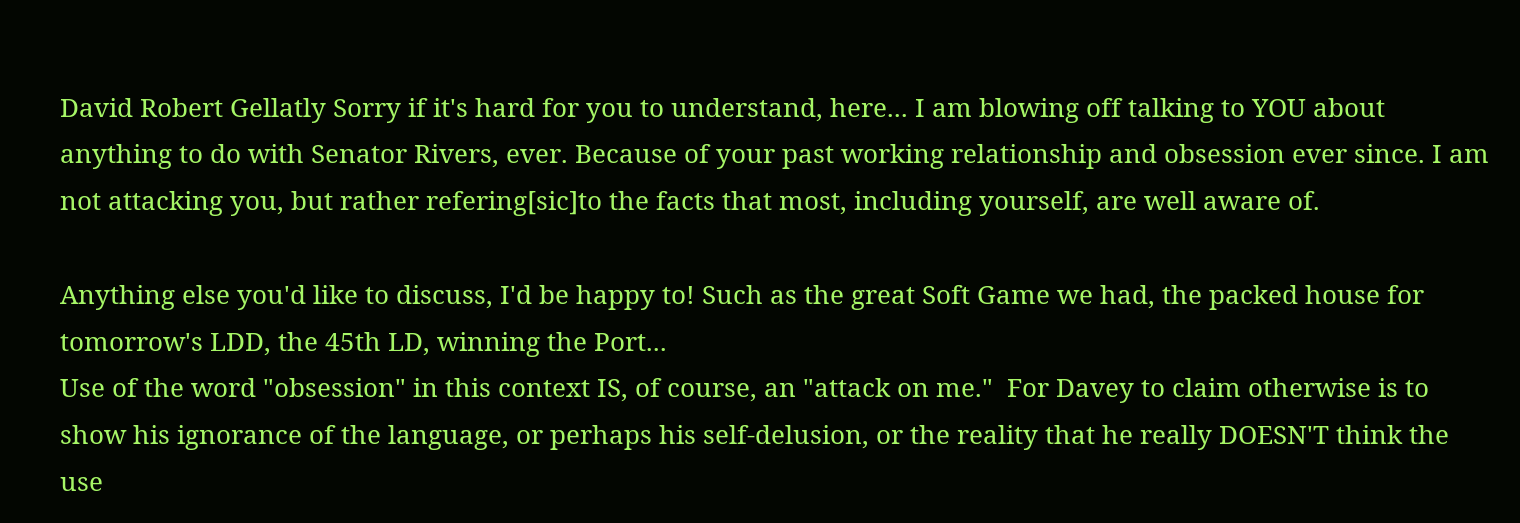David Robert Gellatly Sorry if it's hard for you to understand, here... I am blowing off talking to YOU about anything to do with Senator Rivers, ever. Because of your past working relationship and obsession ever since. I am not attacking you, but rather refering[sic]to the facts that most, including yourself, are well aware of.

Anything else you'd like to discuss, I'd be happy to! Such as the great Soft Game we had, the packed house for tomorrow's LDD, the 45th LD, winning the Port...
Use of the word "obsession" in this context IS, of course, an "attack on me."  For Davey to claim otherwise is to show his ignorance of the language, or perhaps his self-delusion, or the reality that he really DOESN'T think the use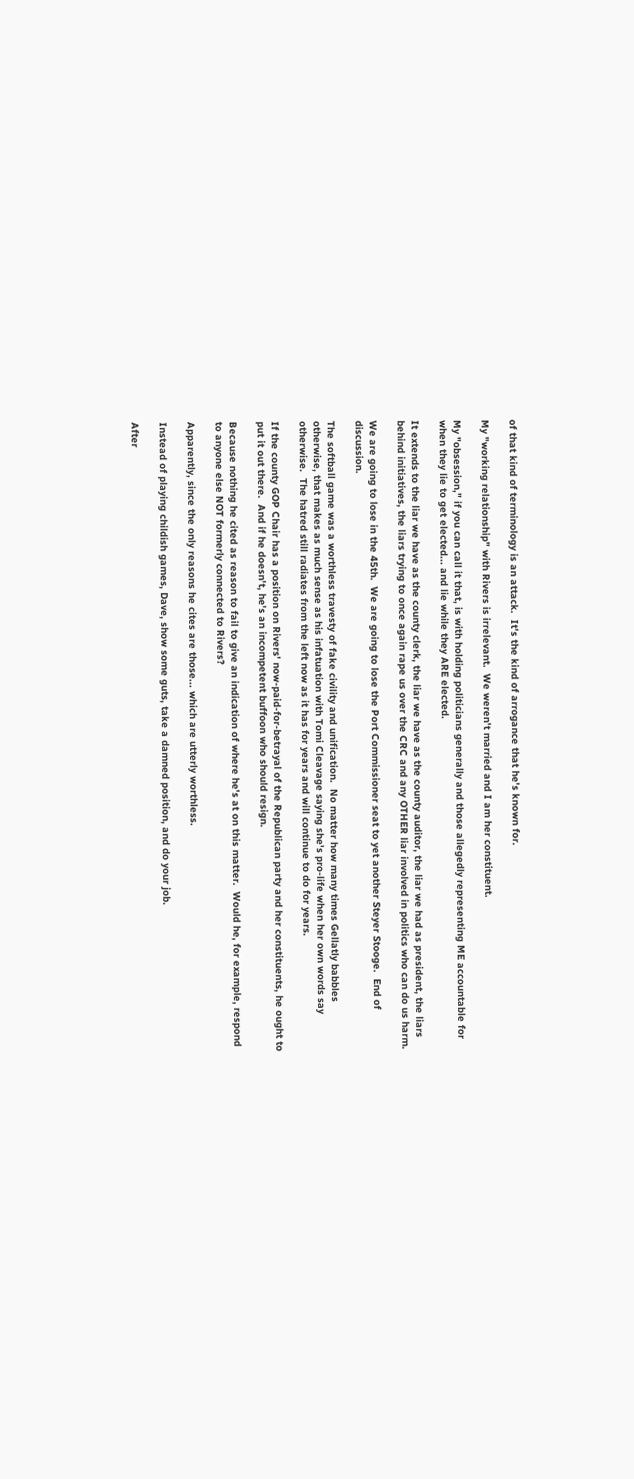of that kind of terminology is an attack.  It's the kind of arrogance that he's known for.

My "working relationship" with Rivers is irrelevant.  We weren't married and I am her constituent.

My "obsession," if you can call it that, is with holding politicians generally and those allegedly representing ME accountable for when they lie to get elected... and lie while they ARE elected.

It extends to the liar we have as the county clerk, the liar we have as the county auditor, the liar we had as president, the liars behind initiatives, the liars trying to once again rape us over the CRC and any OTHER liar involved in politics who can do us harm.

We are going to lose in the 45th.  We are going to lose the Port Commissioner seat to yet another Steyer Stooge.  End of discussion.

The softball game was a worthless travesty of fake civility and unification.  No matter how many times Gellatly babbles otherwise, that makes as much sense as his infatuation with Tomi Cleavage saying she's pro-life when her own words say otherwise.  The hatred still radiates from the left now as it has for years and will continue to do for years.

If the county GOP Chair has a position on Rivers' now-paid-for-betrayal of the Republican party and her constituents, he ought to put it out there.  And if he doesn't, he's an incompetent buffoon who should resign.

Because nothing he cited as reason to fail to give an indication of where he's at on this matter.  Would he, for example, respond to anyone else NOT formerly connected to Rivers?

Apparently, since the only reasons he cites are those... which are utterly worthless.

Instead of playing childish games, Dave, show some guts, take a damned position, and do your job.

After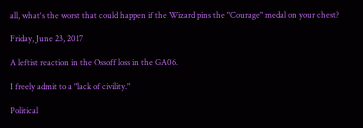all, what's the worst that could happen if the Wizard pins the "Courage" medal on your chest?

Friday, June 23, 2017

A leftist reaction in the Ossoff loss in the GA06.

I freely admit to a "lack of civility."

Political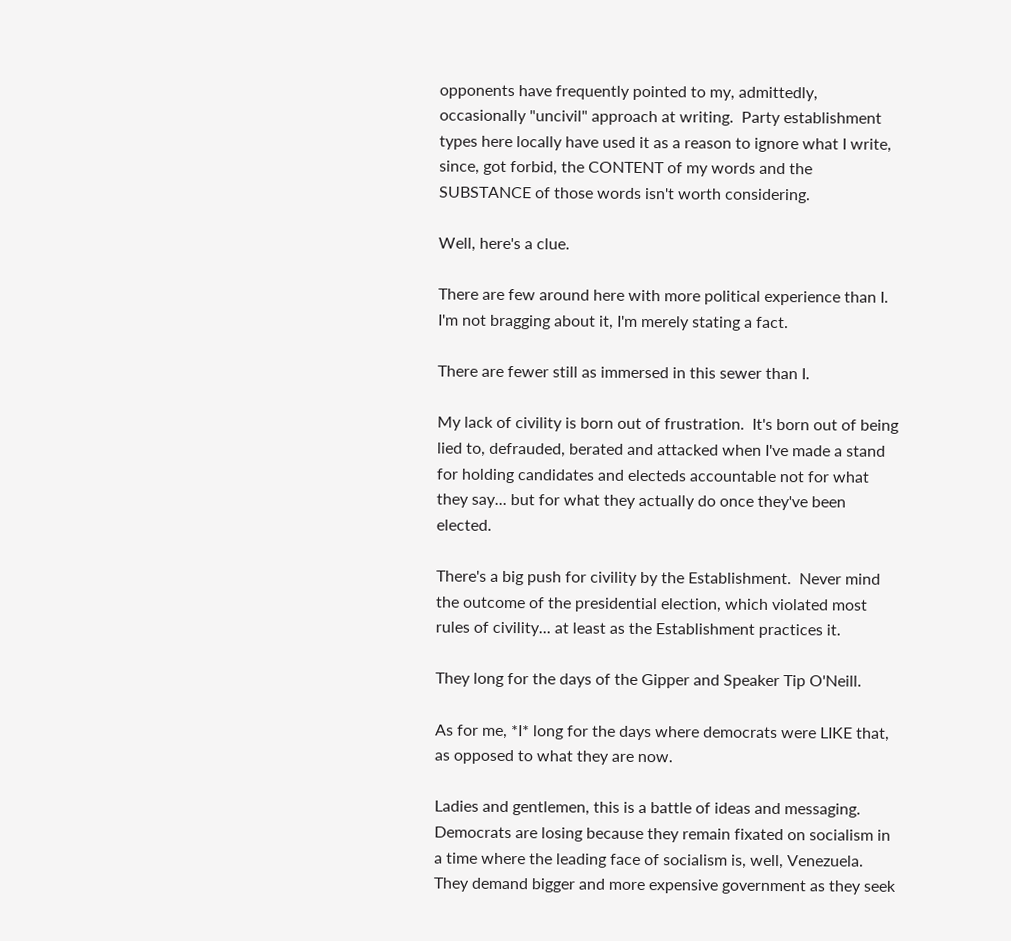opponents have frequently pointed to my, admittedly, occasionally "uncivil" approach at writing.  Party establishment types here locally have used it as a reason to ignore what I write, since, got forbid, the CONTENT of my words and the SUBSTANCE of those words isn't worth considering.

Well, here's a clue.

There are few around here with more political experience than I.  I'm not bragging about it, I'm merely stating a fact.

There are fewer still as immersed in this sewer than I.

My lack of civility is born out of frustration.  It's born out of being lied to, defrauded, berated and attacked when I've made a stand for holding candidates and electeds accountable not for what they say... but for what they actually do once they've been elected.

There's a big push for civility by the Establishment.  Never mind the outcome of the presidential election, which violated most rules of civility... at least as the Establishment practices it.

They long for the days of the Gipper and Speaker Tip O'Neill.

As for me, *I* long for the days where democrats were LIKE that, as opposed to what they are now.

Ladies and gentlemen, this is a battle of ideas and messaging.  Democrats are losing because they remain fixated on socialism in a time where the leading face of socialism is, well, Venezuela.  They demand bigger and more expensive government as they seek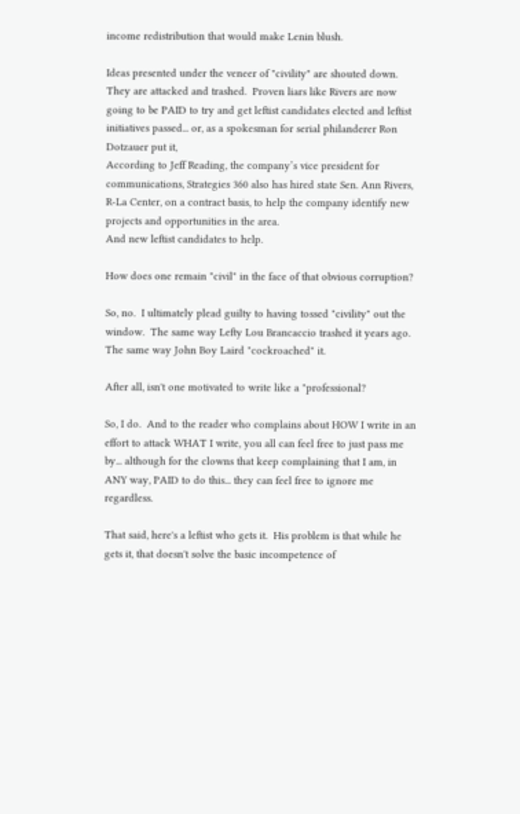income redistribution that would make Lenin blush.

Ideas presented under the veneer of "civility" are shouted down.  They are attacked and trashed.  Proven liars like Rivers are now going to be PAID to try and get leftist candidates elected and leftist initiatives passed... or, as a spokesman for serial philanderer Ron Dotzauer put it,
According to Jeff Reading, the company’s vice president for communications, Strategies 360 also has hired state Sen. Ann Rivers, R-La Center, on a contract basis, to help the company identify new projects and opportunities in the area.
And new leftist candidates to help.

How does one remain "civil" in the face of that obvious corruption?

So, no.  I ultimately plead guilty to having tossed "civility" out the window.  The same way Lefty Lou Brancaccio trashed it years ago.  The same way John Boy Laird "cockroached" it.

After all, isn't one motivated to write like a "professional?

So, I do.  And to the reader who complains about HOW I write in an effort to attack WHAT I write, you all can feel free to just pass me by... although for the clowns that keep complaining that I am, in ANY way, PAID to do this... they can feel free to ignore me regardless.

That said, here's a leftist who gets it.  His problem is that while he gets it, that doesn't solve the basic incompetence of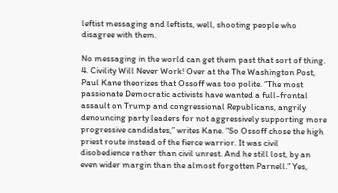leftist messaging and leftists, well, shooting people who disagree with them.

No messaging in the world can get them past that sort of thing.
4. Civility Will Never Work! Over at the The Washington Post, Paul Kane theorizes that Ossoff was too polite. “The most passionate Democratic activists have wanted a full-frontal assault on Trump and congressional Republicans, angrily denouncing party leaders for not aggressively supporting more progressive candidates,” writes Kane. “So Ossoff chose the high priest route instead of the fierce warrior. It was civil disobedience rather than civil unrest. And he still lost, by an even wider margin than the almost forgotten Parnell.” Yes,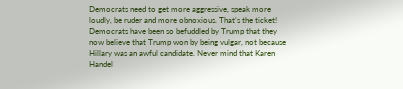Democrats need to get more aggressive, speak more loudly, be ruder and more obnoxious. That’s the ticket! Democrats have been so befuddled by Trump that they now believe that Trump won by being vulgar, not because Hillary was an awful candidate. Never mind that Karen Handel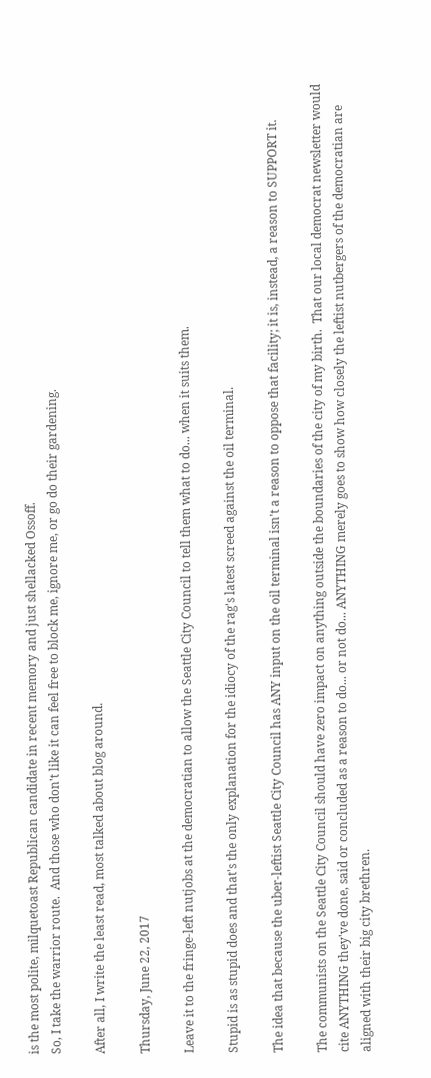is the most polite, milquetoast Republican candidate in recent memory and just shellacked Ossoff.
So, I take the warrior route.  And those who don't like it can feel free to block me, ignore me, or go do their gardening.

After all, I write the least read, most talked about blog around.

Thursday, June 22, 2017

Leave it to the fringe-left nutjobs at the democratian to allow the Seattle City Council to tell them what to do... when it suits them.

Stupid is as stupid does and that's the only explanation for the idiocy of the rag's latest screed against the oil terminal.

The idea that because the uber-leftist Seattle City Council has ANY input on the oil terminal isn't a reason to oppose that facility; it is, instead, a reason to SUPPORT it.

The communists on the Seattle City Council should have zero impact on anything outside the boundaries of the city of my birth.  That our local democrat newsletter would cite ANYTHING they've done, said or concluded as a reason to do... or not do... ANYTHING merely goes to show how closely the leftist nutbergers of the democratian are aligned with their big city brethren.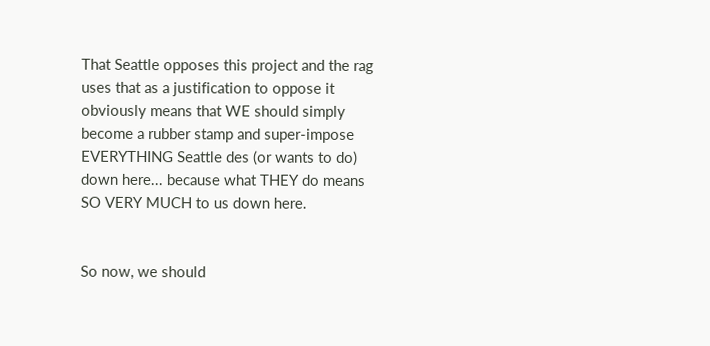That Seattle opposes this project and the rag uses that as a justification to oppose it obviously means that WE should simply become a rubber stamp and super-impose EVERYTHING Seattle des (or wants to do) down here... because what THEY do means SO VERY MUCH to us down here.


So now, we should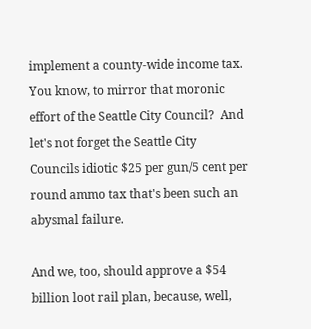implement a county-wide income tax.  You know, to mirror that moronic effort of the Seattle City Council?  And let's not forget the Seattle City Councils idiotic $25 per gun/5 cent per round ammo tax that's been such an abysmal failure.

And we, too, should approve a $54 billion loot rail plan, because, well,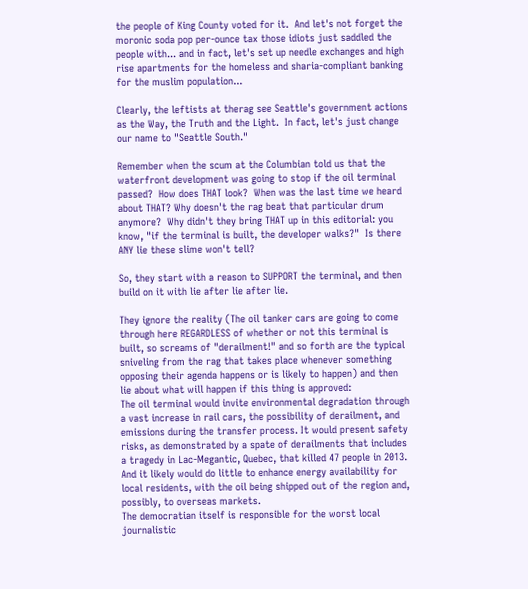the people of King County voted for it.  And let's not forget the moronic soda pop per-ounce tax those idiots just saddled the people with... and in fact, let's set up needle exchanges and high rise apartments for the homeless and sharia-compliant banking for the muslim population...

Clearly, the leftists at therag see Seattle's government actions as the Way, the Truth and the Light.  In fact, let's just change our name to "Seattle South."

Remember when the scum at the Columbian told us that the waterfront development was going to stop if the oil terminal passed?  How does THAT look?  When was the last time we heard about THAT? Why doesn't the rag beat that particular drum anymore?  Why didn't they bring THAT up in this editorial: you know, "if the terminal is built, the developer walks?"  Is there ANY lie these slime won't tell?

So, they start with a reason to SUPPORT the terminal, and then build on it with lie after lie after lie.

They ignore the reality (The oil tanker cars are going to come through here REGARDLESS of whether or not this terminal is built, so screams of "derailment!" and so forth are the typical sniveling from the rag that takes place whenever something opposing their agenda happens or is likely to happen) and then lie about what will happen if this thing is approved:
The oil terminal would invite environmental degradation through a vast increase in rail cars, the possibility of derailment, and emissions during the transfer process. It would present safety risks, as demonstrated by a spate of derailments that includes a tragedy in Lac-Megantic, Quebec, that killed 47 people in 2013. And it likely would do little to enhance energy availability for local residents, with the oil being shipped out of the region and, possibly, to overseas markets.
The democratian itself is responsible for the worst local journalistic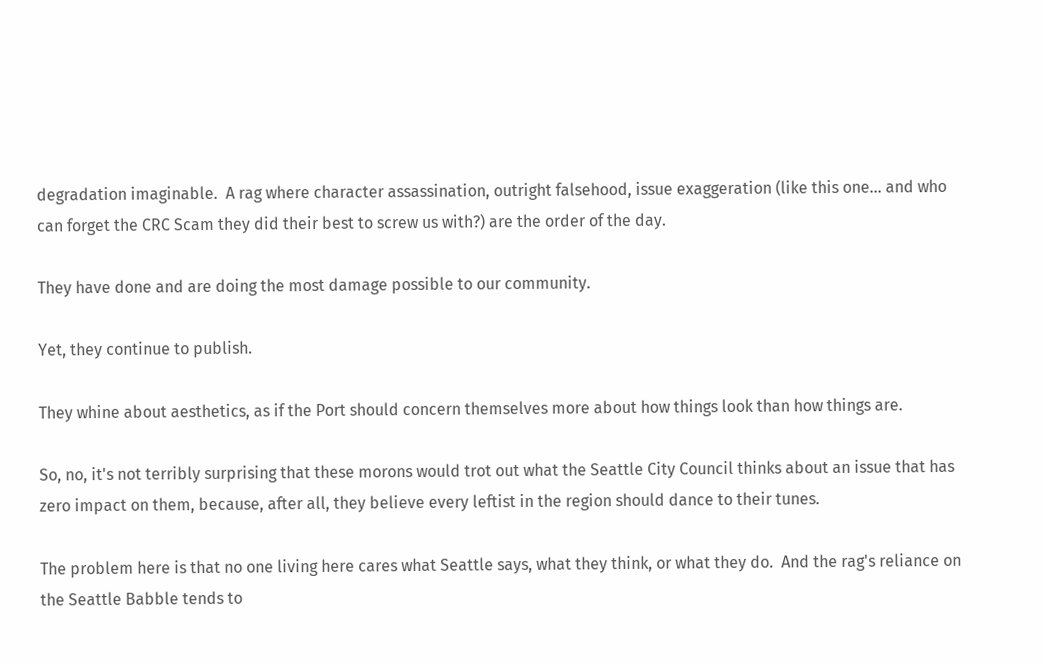degradation imaginable.  A rag where character assassination, outright falsehood, issue exaggeration (like this one... and who can forget the CRC Scam they did their best to screw us with?) are the order of the day.

They have done and are doing the most damage possible to our community.

Yet, they continue to publish.

They whine about aesthetics, as if the Port should concern themselves more about how things look than how things are.

So, no, it's not terribly surprising that these morons would trot out what the Seattle City Council thinks about an issue that has zero impact on them, because, after all, they believe every leftist in the region should dance to their tunes.

The problem here is that no one living here cares what Seattle says, what they think, or what they do.  And the rag's reliance on the Seattle Babble tends to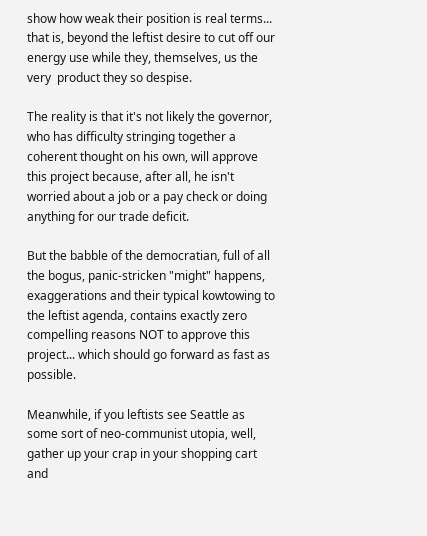show how weak their position is real terms... that is, beyond the leftist desire to cut off our energy use while they, themselves, us the very  product they so despise.

The reality is that it's not likely the governor, who has difficulty stringing together a coherent thought on his own, will approve this project because, after all, he isn't worried about a job or a pay check or doing anything for our trade deficit.

But the babble of the democratian, full of all the bogus, panic-stricken "might" happens, exaggerations and their typical kowtowing to the leftist agenda, contains exactly zero compelling reasons NOT to approve this project... which should go forward as fast as possible.

Meanwhile, if you leftists see Seattle as some sort of neo-communist utopia, well, gather up your crap in your shopping cart and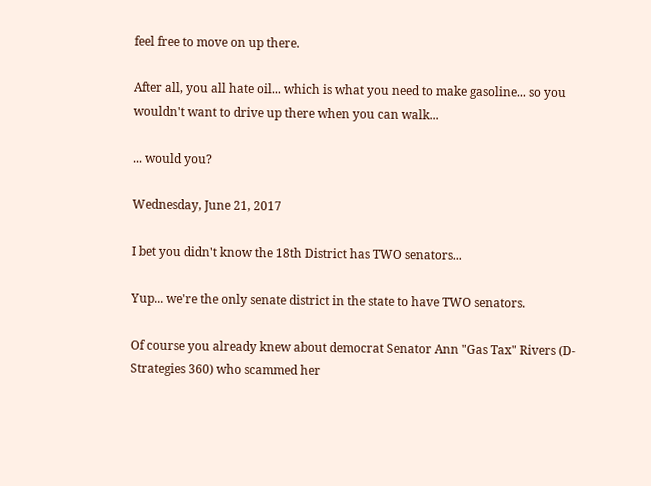feel free to move on up there.

After all, you all hate oil... which is what you need to make gasoline... so you wouldn't want to drive up there when you can walk...

... would you?

Wednesday, June 21, 2017

I bet you didn't know the 18th District has TWO senators...

Yup... we're the only senate district in the state to have TWO senators.

Of course you already knew about democrat Senator Ann "Gas Tax" Rivers (D-Strategies 360) who scammed her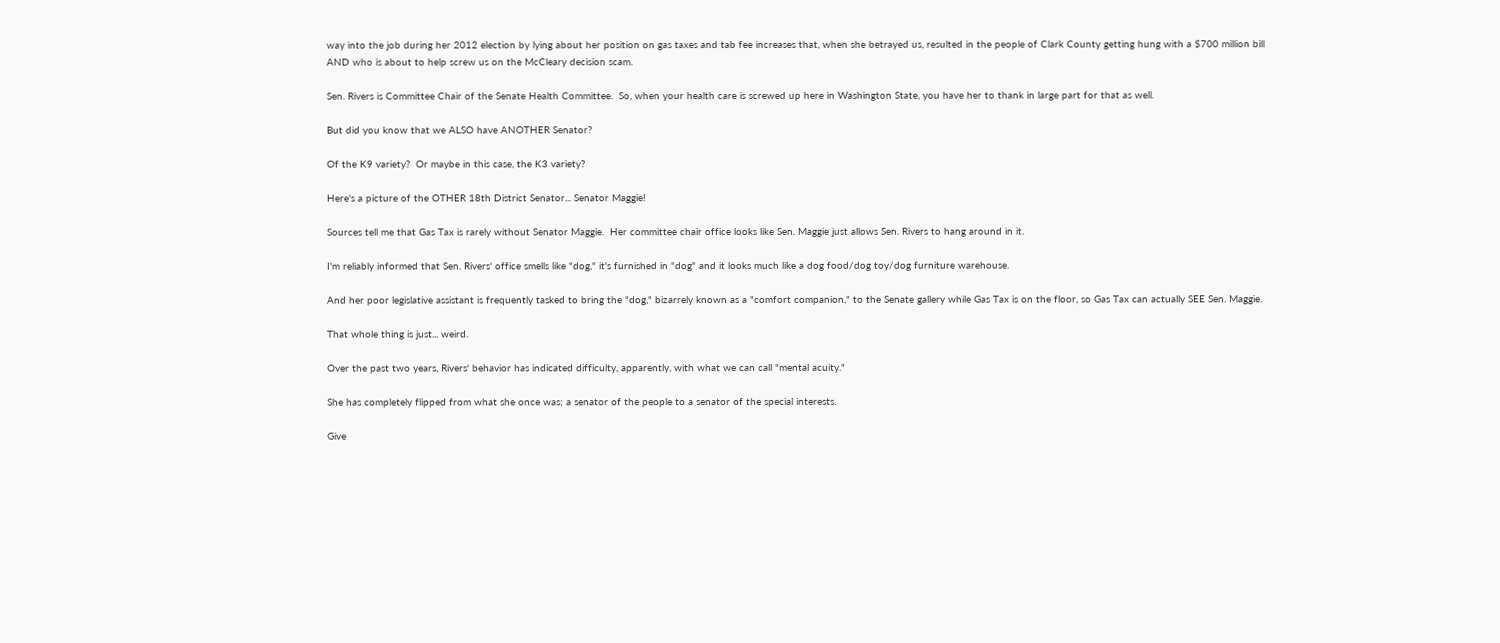way into the job during her 2012 election by lying about her position on gas taxes and tab fee increases that, when she betrayed us, resulted in the people of Clark County getting hung with a $700 million bill AND who is about to help screw us on the McCleary decision scam.

Sen. Rivers is Committee Chair of the Senate Health Committee.  So, when your health care is screwed up here in Washington State, you have her to thank in large part for that as well.

But did you know that we ALSO have ANOTHER Senator?

Of the K9 variety?  Or maybe in this case, the K3 variety?

Here's a picture of the OTHER 18th District Senator... Senator Maggie!

Sources tell me that Gas Tax is rarely without Senator Maggie.  Her committee chair office looks like Sen. Maggie just allows Sen. Rivers to hang around in it.

I'm reliably informed that Sen. Rivers' office smells like "dog," it's furnished in "dog" and it looks much like a dog food/dog toy/dog furniture warehouse.

And her poor legislative assistant is frequently tasked to bring the "dog," bizarrely known as a "comfort companion," to the Senate gallery while Gas Tax is on the floor, so Gas Tax can actually SEE Sen. Maggie.

That whole thing is just... weird.

Over the past two years, Rivers' behavior has indicated difficulty, apparently, with what we can call "mental acuity."

She has completely flipped from what she once was; a senator of the people to a senator of the special interests.

Give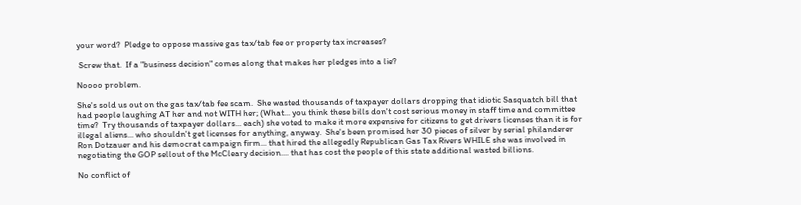your word?  Pledge to oppose massive gas tax/tab fee or property tax increases?

 Screw that.  If a "business decision" comes along that makes her pledges into a lie?

Noooo problem.

She's sold us out on the gas tax/tab fee scam.  She wasted thousands of taxpayer dollars dropping that idiotic Sasquatch bill that had people laughing AT her and not WITH her; (What... you think these bills don't cost serious money in staff time and committee time?  Try thousands of taxpayer dollars... each) she voted to make it more expensive for citizens to get drivers licenses than it is for illegal aliens... who shouldn't get licenses for anything, anyway.  She's been promised her 30 pieces of silver by serial philanderer Ron Dotzauer and his democrat campaign firm... that hired the allegedly Republican Gas Tax Rivers WHILE she was involved in negotiating the GOP sellout of the McCleary decision.... that has cost the people of this state additional wasted billions.

No conflict of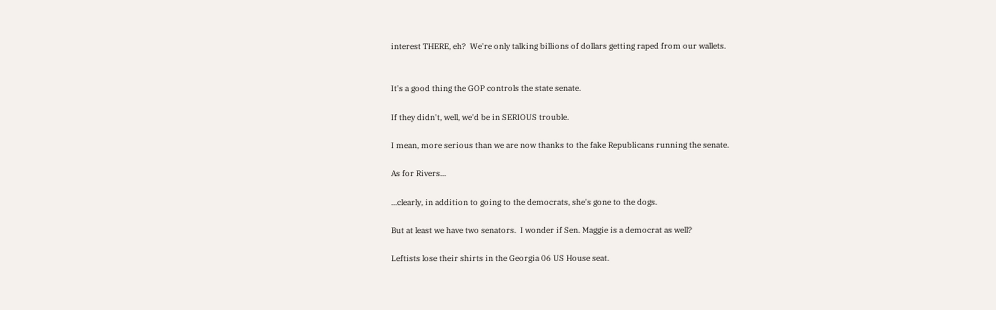interest THERE, eh?  We're only talking billions of dollars getting raped from our wallets.


It's a good thing the GOP controls the state senate.

If they didn't, well, we'd be in SERIOUS trouble.

I mean, more serious than we are now thanks to the fake Republicans running the senate.

As for Rivers...

...clearly, in addition to going to the democrats, she's gone to the dogs.

But at least we have two senators.  I wonder if Sen. Maggie is a democrat as well?

Leftists lose their shirts in the Georgia 06 US House seat.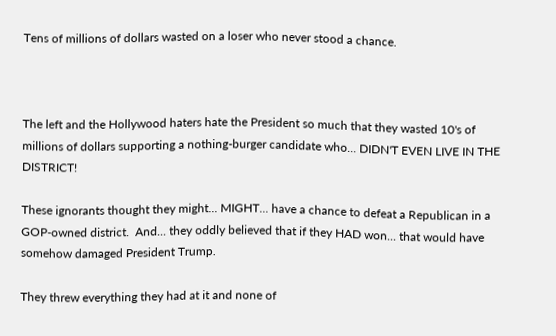Tens of millions of dollars wasted on a loser who never stood a chance.



The left and the Hollywood haters hate the President so much that they wasted 10's of millions of dollars supporting a nothing-burger candidate who... DIDN'T EVEN LIVE IN THE DISTRICT!

These ignorants thought they might... MIGHT... have a chance to defeat a Republican in a GOP-owned district.  And... they oddly believed that if they HAD won... that would have somehow damaged President Trump.

They threw everything they had at it and none of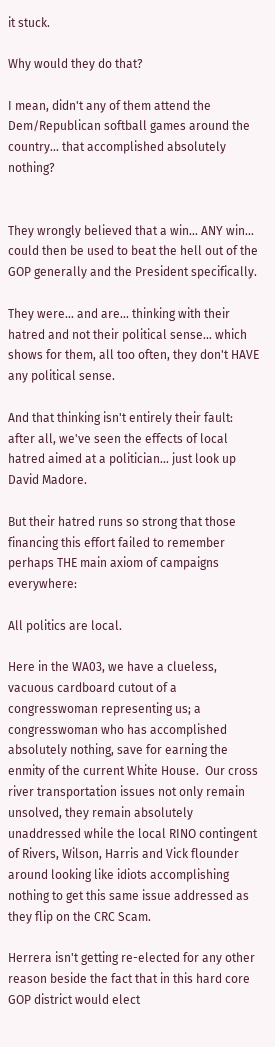it stuck.

Why would they do that?

I mean, didn't any of them attend the Dem/Republican softball games around the country... that accomplished absolutely nothing?


They wrongly believed that a win... ANY win... could then be used to beat the hell out of the GOP generally and the President specifically.

They were... and are... thinking with their hatred and not their political sense... which shows for them, all too often, they don't HAVE any political sense.

And that thinking isn't entirely their fault: after all, we've seen the effects of local hatred aimed at a politician... just look up David Madore.

But their hatred runs so strong that those financing this effort failed to remember perhaps THE main axiom of campaigns everywhere:

All politics are local.

Here in the WA03, we have a clueless, vacuous cardboard cutout of a congresswoman representing us; a congresswoman who has accomplished absolutely nothing, save for earning the enmity of the current White House.  Our cross river transportation issues not only remain unsolved, they remain absolutely unaddressed while the local RINO contingent of Rivers, Wilson, Harris and Vick flounder around looking like idiots accomplishing nothing to get this same issue addressed as they flip on the CRC Scam.

Herrera isn't getting re-elected for any other reason beside the fact that in this hard core GOP district would elect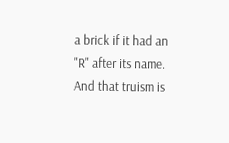a brick if it had an "R" after its name.  And that truism is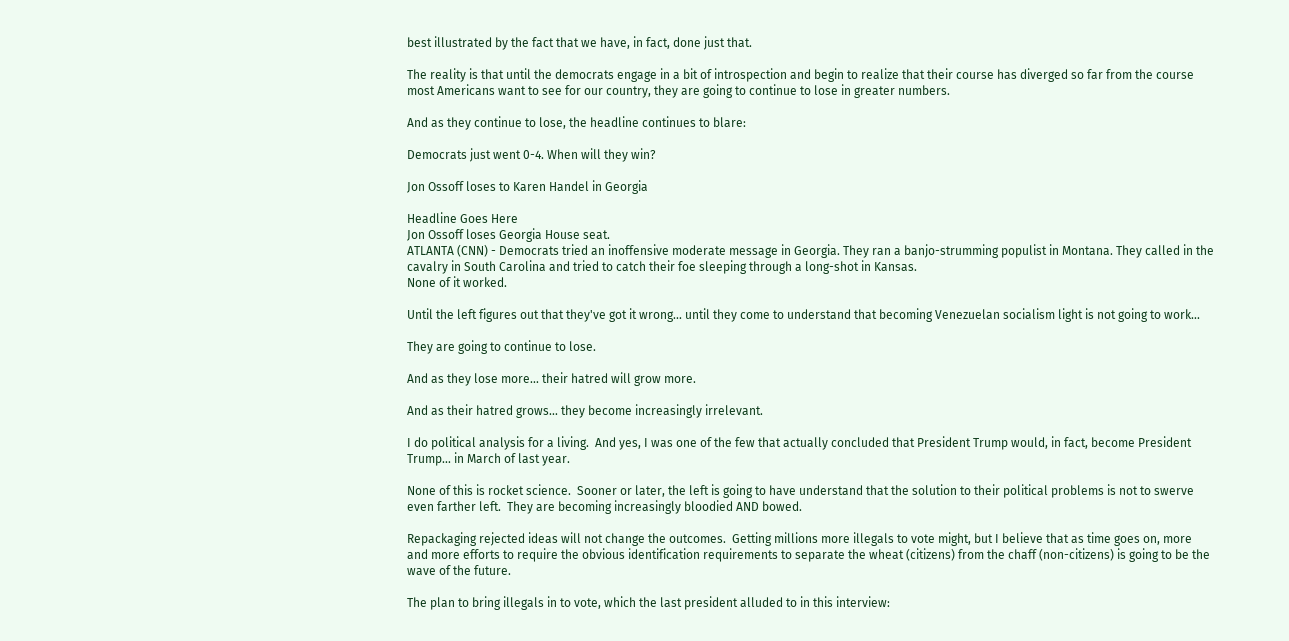best illustrated by the fact that we have, in fact, done just that.

The reality is that until the democrats engage in a bit of introspection and begin to realize that their course has diverged so far from the course most Americans want to see for our country, they are going to continue to lose in greater numbers.

And as they continue to lose, the headline continues to blare:

Democrats just went 0-4. When will they win?

Jon Ossoff loses to Karen Handel in Georgia

Headline Goes Here
Jon Ossoff loses Georgia House seat.
ATLANTA (CNN) - Democrats tried an inoffensive moderate message in Georgia. They ran a banjo-strumming populist in Montana. They called in the cavalry in South Carolina and tried to catch their foe sleeping through a long-shot in Kansas.
None of it worked.

Until the left figures out that they've got it wrong... until they come to understand that becoming Venezuelan socialism light is not going to work...

They are going to continue to lose.

And as they lose more... their hatred will grow more.

And as their hatred grows... they become increasingly irrelevant.

I do political analysis for a living.  And yes, I was one of the few that actually concluded that President Trump would, in fact, become President Trump... in March of last year.

None of this is rocket science.  Sooner or later, the left is going to have understand that the solution to their political problems is not to swerve even farther left.  They are becoming increasingly bloodied AND bowed.

Repackaging rejected ideas will not change the outcomes.  Getting millions more illegals to vote might, but I believe that as time goes on, more and more efforts to require the obvious identification requirements to separate the wheat (citizens) from the chaff (non-citizens) is going to be the wave of the future.

The plan to bring illegals in to vote, which the last president alluded to in this interview: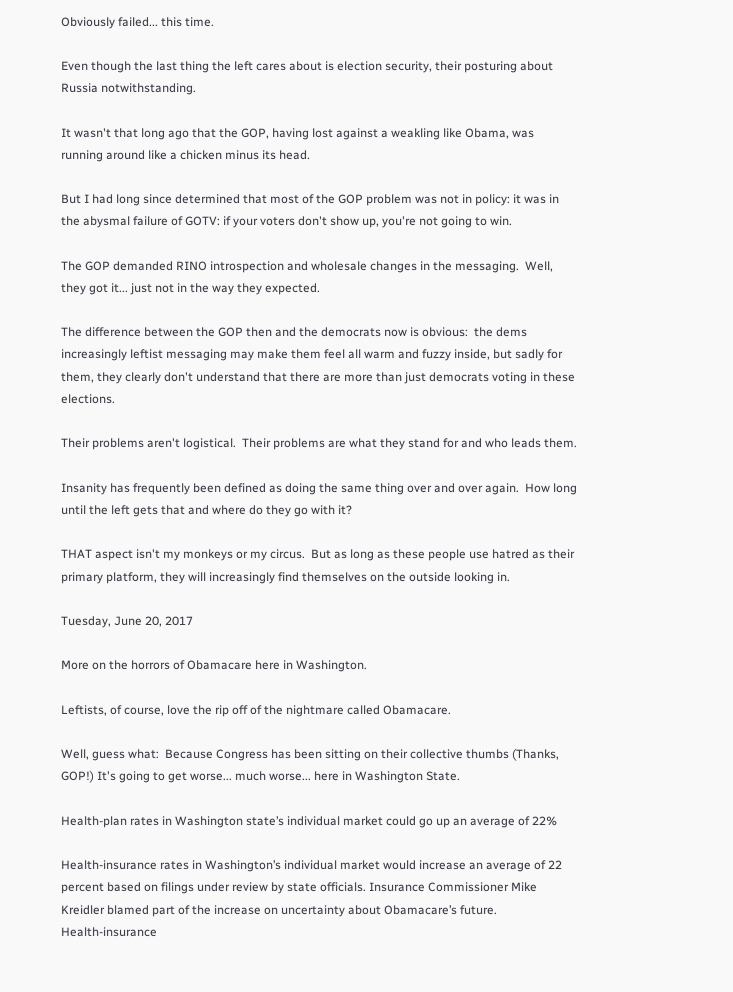Obviously failed... this time.

Even though the last thing the left cares about is election security, their posturing about Russia notwithstanding.

It wasn't that long ago that the GOP, having lost against a weakling like Obama, was running around like a chicken minus its head.

But I had long since determined that most of the GOP problem was not in policy: it was in the abysmal failure of GOTV: if your voters don't show up, you're not going to win.

The GOP demanded RINO introspection and wholesale changes in the messaging.  Well, they got it... just not in the way they expected.

The difference between the GOP then and the democrats now is obvious:  the dems increasingly leftist messaging may make them feel all warm and fuzzy inside, but sadly for them, they clearly don't understand that there are more than just democrats voting in these elections.

Their problems aren't logistical.  Their problems are what they stand for and who leads them.

Insanity has frequently been defined as doing the same thing over and over again.  How long until the left gets that and where do they go with it?

THAT aspect isn't my monkeys or my circus.  But as long as these people use hatred as their primary platform, they will increasingly find themselves on the outside looking in.

Tuesday, June 20, 2017

More on the horrors of Obamacare here in Washington.

Leftists, of course, love the rip off of the nightmare called Obamacare.

Well, guess what:  Because Congress has been sitting on their collective thumbs (Thanks, GOP!) It's going to get worse... much worse... here in Washington State.

Health-plan rates in Washington state’s individual market could go up an average of 22%

Health-insurance rates in Washington’s individual market would increase an average of 22 percent based on filings under review by state officials. Insurance Commissioner Mike Kreidler blamed part of the increase on uncertainty about Obamacare’s future.
Health-insurance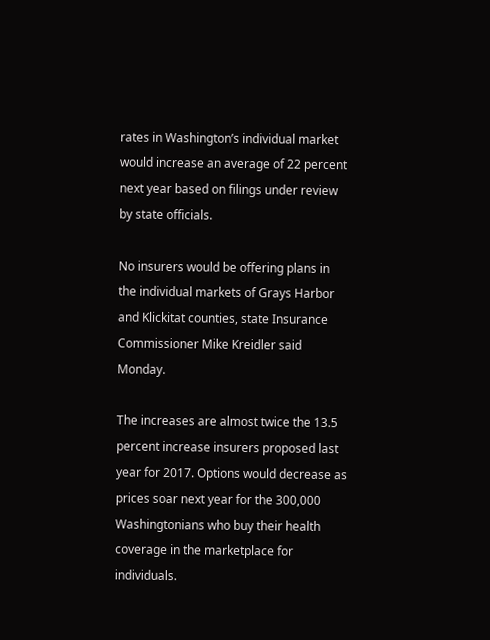rates in Washington’s individual market would increase an average of 22 percent next year based on filings under review by state officials.

No insurers would be offering plans in the individual markets of Grays Harbor and Klickitat counties, state Insurance Commissioner Mike Kreidler said Monday.

The increases are almost twice the 13.5 percent increase insurers proposed last year for 2017. Options would decrease as prices soar next year for the 300,000 Washingtonians who buy their health coverage in the marketplace for individuals.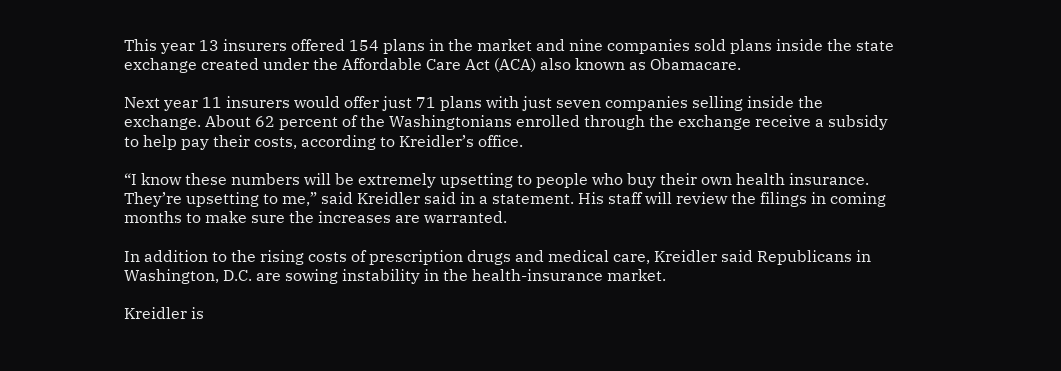This year 13 insurers offered 154 plans in the market and nine companies sold plans inside the state exchange created under the Affordable Care Act (ACA) also known as Obamacare.

Next year 11 insurers would offer just 71 plans with just seven companies selling inside the exchange. About 62 percent of the Washingtonians enrolled through the exchange receive a subsidy to help pay their costs, according to Kreidler’s office.

“I know these numbers will be extremely upsetting to people who buy their own health insurance. They’re upsetting to me,” said Kreidler said in a statement. His staff will review the filings in coming months to make sure the increases are warranted.

In addition to the rising costs of prescription drugs and medical care, Kreidler said Republicans in Washington, D.C. are sowing instability in the health-insurance market.

Kreidler is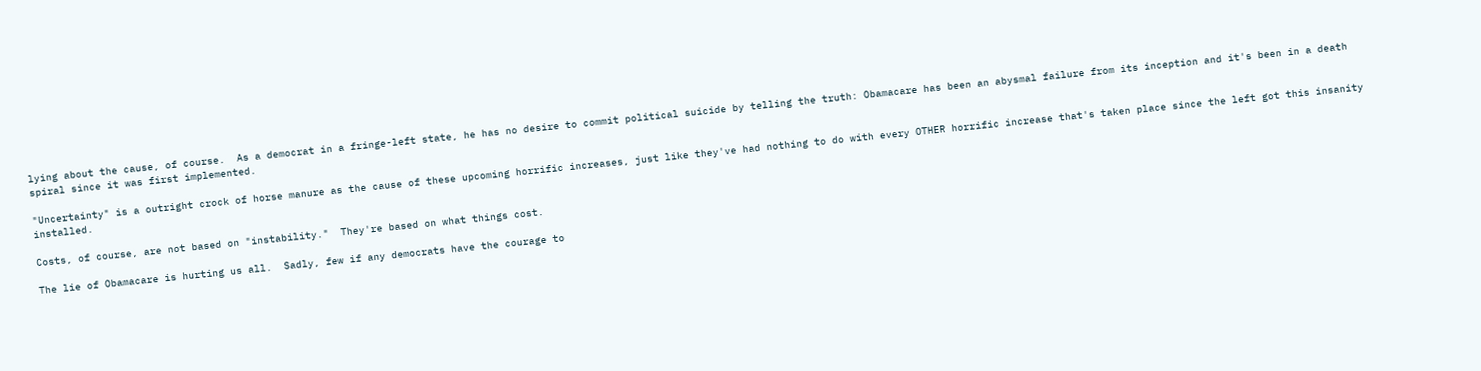lying about the cause, of course.  As a democrat in a fringe-left state, he has no desire to commit political suicide by telling the truth: Obamacare has been an abysmal failure from its inception and it's been in a death spiral since it was first implemented.

"Uncertainty" is a outright crock of horse manure as the cause of these upcoming horrific increases, just like they've had nothing to do with every OTHER horrific increase that's taken place since the left got this insanity installed.

Costs, of course, are not based on "instability."  They're based on what things cost.

The lie of Obamacare is hurting us all.  Sadly, few if any democrats have the courage to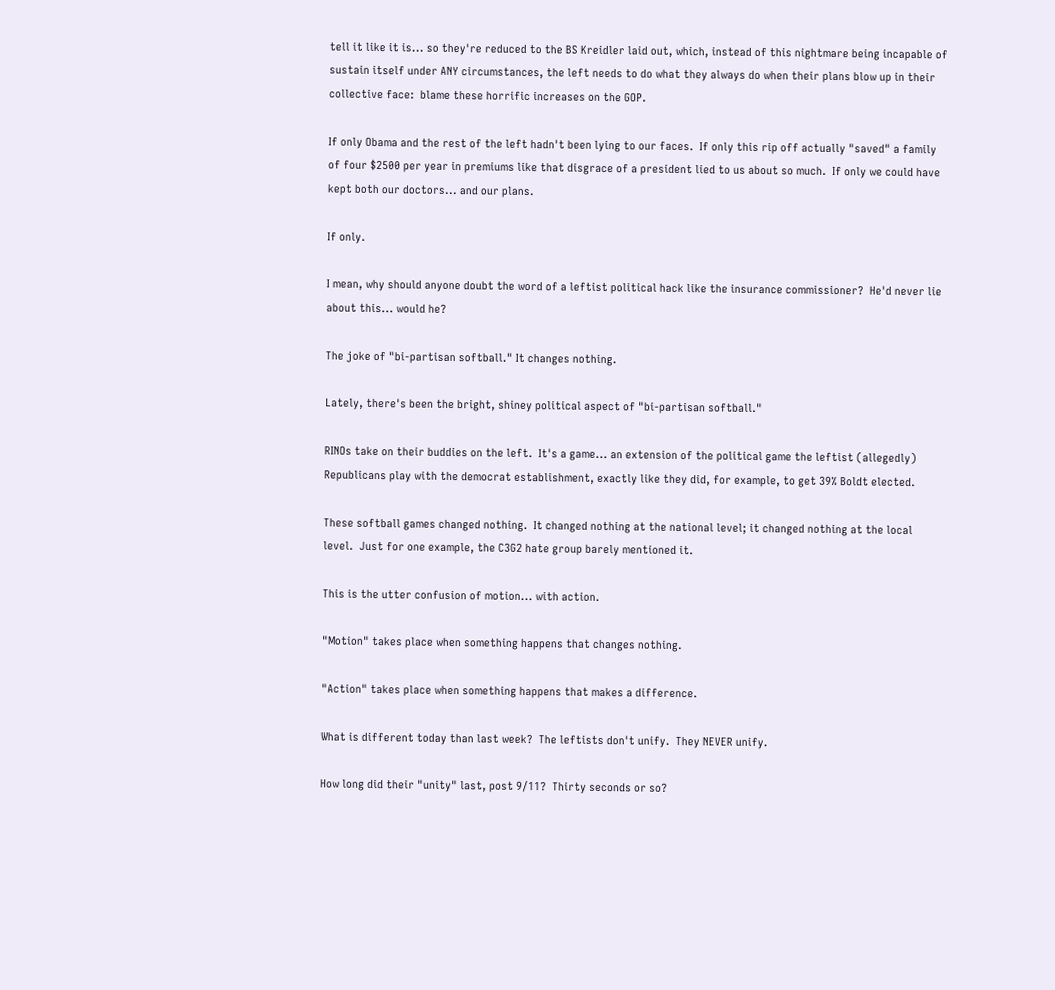tell it like it is... so they're reduced to the BS Kreidler laid out, which, instead of this nightmare being incapable of sustain itself under ANY circumstances, the left needs to do what they always do when their plans blow up in their collective face:  blame these horrific increases on the GOP.

If only Obama and the rest of the left hadn't been lying to our faces.  If only this rip off actually "saved" a family of four $2500 per year in premiums like that disgrace of a president lied to us about so much.  If only we could have kept both our doctors... and our plans.

If only.

I mean, why should anyone doubt the word of a leftist political hack like the insurance commissioner?  He'd never lie about this... would he?

The joke of "bi-partisan softball." It changes nothing.

Lately, there's been the bright, shiney political aspect of "bi-partisan softball."

RINOs take on their buddies on the left.  It's a game... an extension of the political game the leftist (allegedly) Republicans play with the democrat establishment, exactly like they did, for example, to get 39% Boldt elected.

These softball games changed nothing.  It changed nothing at the national level; it changed nothing at the local level.  Just for one example, the C3G2 hate group barely mentioned it.

This is the utter confusion of motion... with action.

"Motion" takes place when something happens that changes nothing.

"Action" takes place when something happens that makes a difference.

What is different today than last week?  The leftists don't unify.  They NEVER unify.

How long did their "unity" last, post 9/11?  Thirty seconds or so?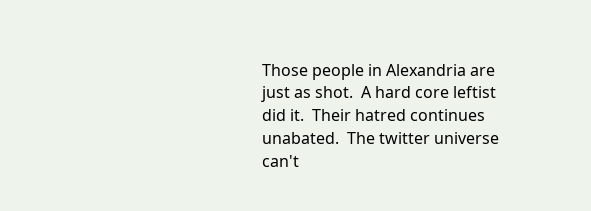Those people in Alexandria are just as shot.  A hard core leftist did it.  Their hatred continues unabated.  The twitter universe can't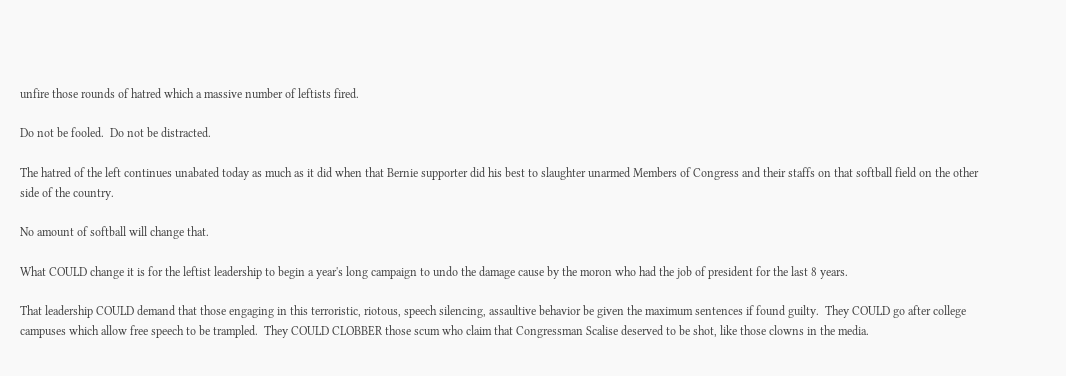unfire those rounds of hatred which a massive number of leftists fired.

Do not be fooled.  Do not be distracted.

The hatred of the left continues unabated today as much as it did when that Bernie supporter did his best to slaughter unarmed Members of Congress and their staffs on that softball field on the other side of the country.

No amount of softball will change that.

What COULD change it is for the leftist leadership to begin a year's long campaign to undo the damage cause by the moron who had the job of president for the last 8 years.

That leadership COULD demand that those engaging in this terroristic, riotous, speech silencing, assaultive behavior be given the maximum sentences if found guilty.  They COULD go after college campuses which allow free speech to be trampled.  They COULD CLOBBER those scum who claim that Congressman Scalise deserved to be shot, like those clowns in the media.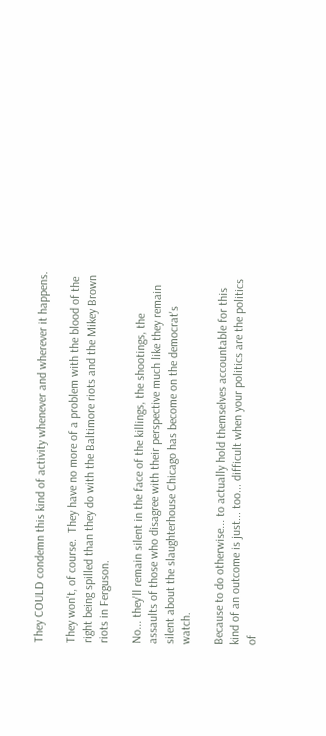They COULD condemn this kind of activity whenever and wherever it happens.

They won't, of course.  They have no more of a problem with the blood of the right being spilled than they do with the Baltimore riots and the Mikey Brown riots in Ferguson.

No... they'll remain silent in the face of the killings, the shootings, the assaults of those who disagree with their perspective much like they remain silent about the slaughterhouse Chicago has become on the democrat's watch.

Because to do otherwise... to actually hold themselves accountable for this kind of an outcome is just... too... difficult when your politics are the politics of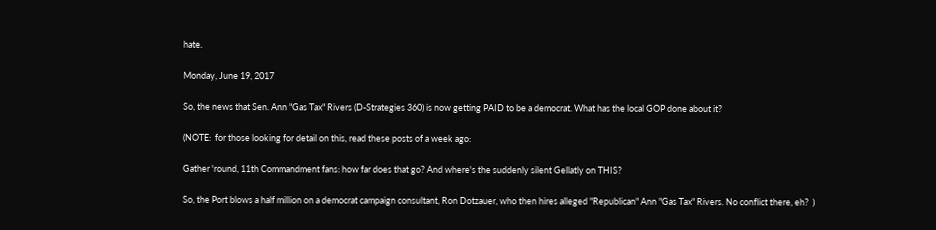hate.

Monday, June 19, 2017

So, the news that Sen. Ann "Gas Tax" Rivers (D-Strategies 360) is now getting PAID to be a democrat. What has the local GOP done about it?

(NOTE:  for those looking for detail on this, read these posts of a week ago:

Gather 'round, 11th Commandment fans: how far does that go? And where's the suddenly silent Gellatly on THIS?

So, the Port blows a half million on a democrat campaign consultant, Ron Dotzauer, who then hires alleged "Republican" Ann "Gas Tax" Rivers. No conflict there, eh?  )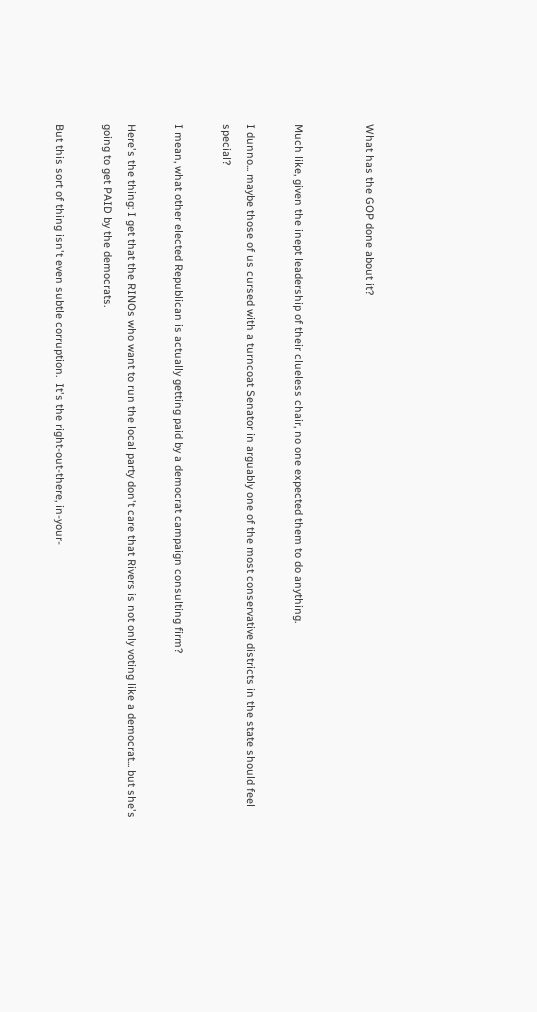What has the GOP done about it?


Much like, given the inept leadership of their clueless chair, no one expected them to do anything.

I dunno... maybe those of us cursed with a turncoat Senator in arguably one of the most conservative districts in the state should feel special?

I mean, what other elected Republican is actually getting paid by a democrat campaign consulting firm?

Here's the thing: I get that the RINOs who want to run the local party don't care that Rivers is not only voting like a democrat... but she's going to get PAID by the democrats.

But this sort of thing isn't even subtle corruption.  It's the right-out-there, in-your-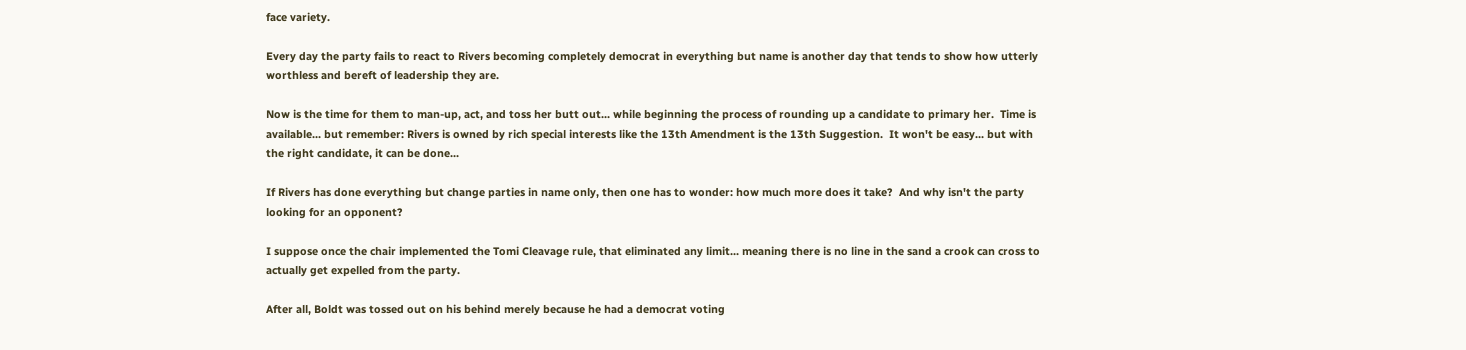face variety.

Every day the party fails to react to Rivers becoming completely democrat in everything but name is another day that tends to show how utterly worthless and bereft of leadership they are.

Now is the time for them to man-up, act, and toss her butt out... while beginning the process of rounding up a candidate to primary her.  Time is available... but remember: Rivers is owned by rich special interests like the 13th Amendment is the 13th Suggestion.  It won't be easy... but with the right candidate, it can be done...

If Rivers has done everything but change parties in name only, then one has to wonder: how much more does it take?  And why isn't the party looking for an opponent?

I suppose once the chair implemented the Tomi Cleavage rule, that eliminated any limit... meaning there is no line in the sand a crook can cross to actually get expelled from the party.

After all, Boldt was tossed out on his behind merely because he had a democrat voting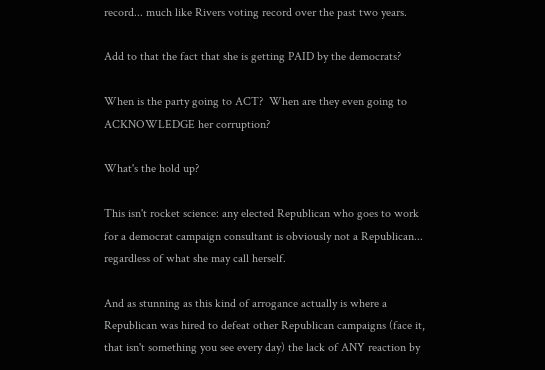record... much like Rivers voting record over the past two years.

Add to that the fact that she is getting PAID by the democrats?

When is the party going to ACT?  When are they even going to ACKNOWLEDGE her corruption?

What's the hold up?

This isn't rocket science: any elected Republican who goes to work for a democrat campaign consultant is obviously not a Republican... regardless of what she may call herself.

And as stunning as this kind of arrogance actually is where a Republican was hired to defeat other Republican campaigns (face it, that isn't something you see every day) the lack of ANY reaction by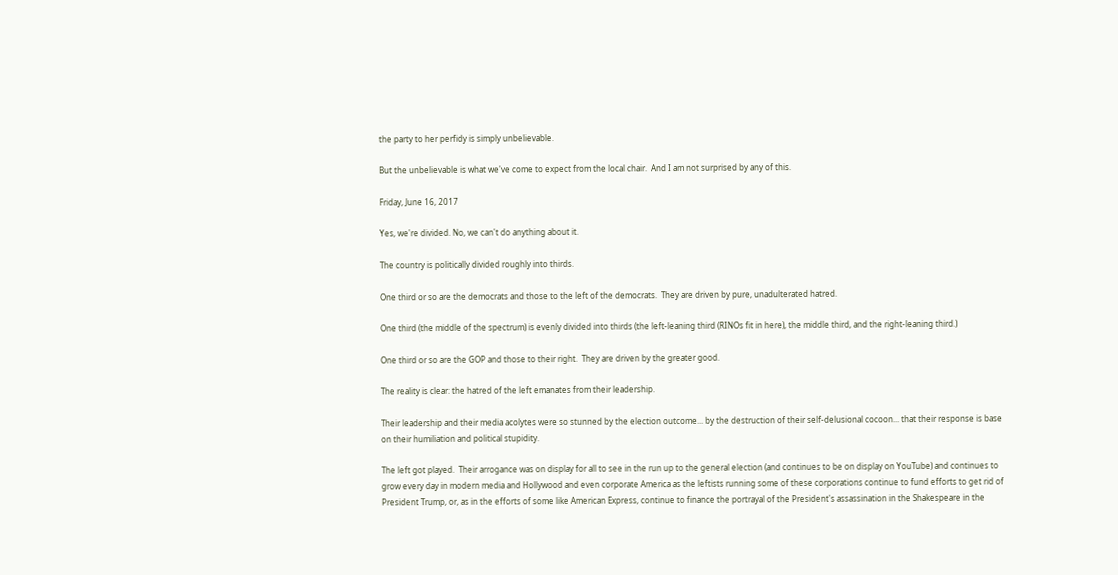the party to her perfidy is simply unbelievable.

But the unbelievable is what we've come to expect from the local chair.  And I am not surprised by any of this.

Friday, June 16, 2017

Yes, we're divided. No, we can't do anything about it.

The country is politically divided roughly into thirds.

One third or so are the democrats and those to the left of the democrats.  They are driven by pure, unadulterated hatred.

One third (the middle of the spectrum) is evenly divided into thirds (the left-leaning third (RINOs fit in here), the middle third, and the right-leaning third.)

One third or so are the GOP and those to their right.  They are driven by the greater good.

The reality is clear: the hatred of the left emanates from their leadership.

Their leadership and their media acolytes were so stunned by the election outcome... by the destruction of their self-delusional cocoon... that their response is base on their humiliation and political stupidity.

The left got played.  Their arrogance was on display for all to see in the run up to the general election (and continues to be on display on YouTube) and continues to grow every day in modern media and Hollywood and even corporate America as the leftists running some of these corporations continue to fund efforts to get rid of President Trump, or, as in the efforts of some like American Express, continue to finance the portrayal of the President's assassination in the Shakespeare in the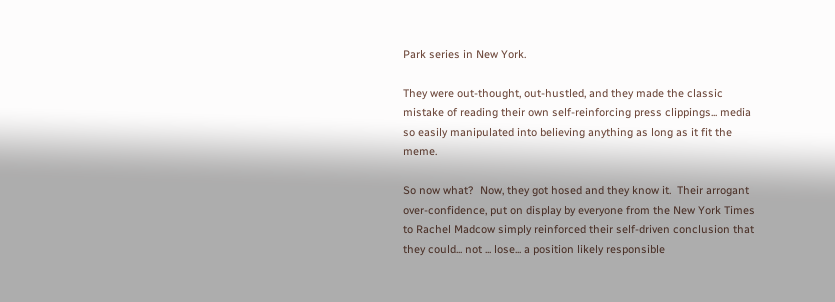Park series in New York.

They were out-thought, out-hustled, and they made the classic mistake of reading their own self-reinforcing press clippings... media so easily manipulated into believing anything as long as it fit the meme.

So now what?  Now, they got hosed and they know it.  Their arrogant over-confidence, put on display by everyone from the New York Times to Rachel Madcow simply reinforced their self-driven conclusion that they could... not ... lose... a position likely responsible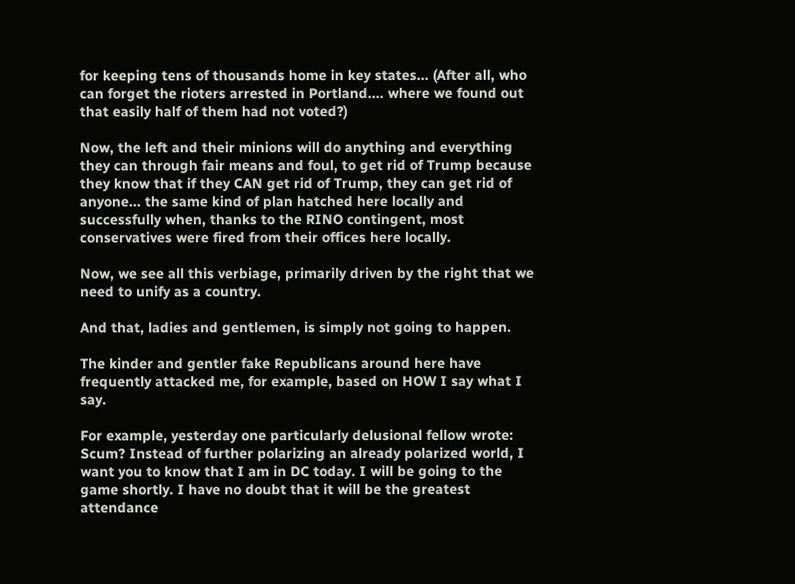for keeping tens of thousands home in key states... (After all, who can forget the rioters arrested in Portland.... where we found out that easily half of them had not voted?)

Now, the left and their minions will do anything and everything they can through fair means and foul, to get rid of Trump because they know that if they CAN get rid of Trump, they can get rid of anyone... the same kind of plan hatched here locally and successfully when, thanks to the RINO contingent, most conservatives were fired from their offices here locally.

Now, we see all this verbiage, primarily driven by the right that we need to unify as a country.

And that, ladies and gentlemen, is simply not going to happen.

The kinder and gentler fake Republicans around here have frequently attacked me, for example, based on HOW I say what I say.

For example, yesterday one particularly delusional fellow wrote:
Scum? Instead of further polarizing an already polarized world, I want you to know that I am in DC today. I will be going to the game shortly. I have no doubt that it will be the greatest attendance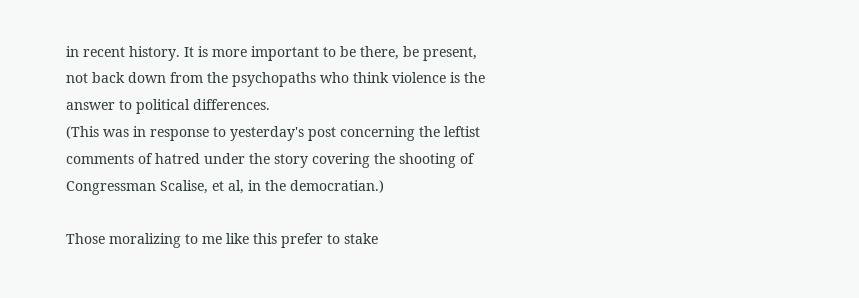in recent history. It is more important to be there, be present, not back down from the psychopaths who think violence is the answer to political differences.
(This was in response to yesterday's post concerning the leftist comments of hatred under the story covering the shooting of Congressman Scalise, et al, in the democratian.)

Those moralizing to me like this prefer to stake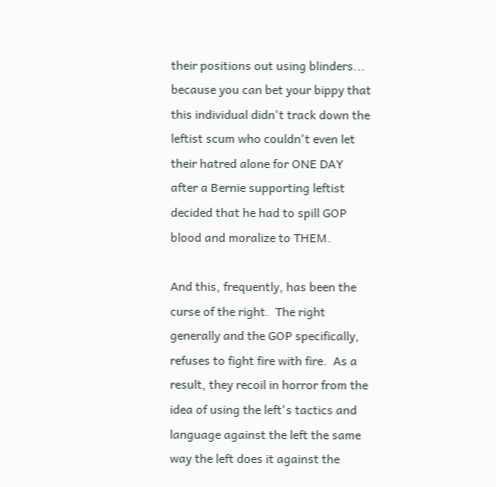their positions out using blinders... because you can bet your bippy that this individual didn't track down the leftist scum who couldn't even let their hatred alone for ONE DAY after a Bernie supporting leftist decided that he had to spill GOP blood and moralize to THEM.

And this, frequently, has been the curse of the right.  The right generally and the GOP specifically, refuses to fight fire with fire.  As a result, they recoil in horror from the idea of using the left's tactics and language against the left the same way the left does it against the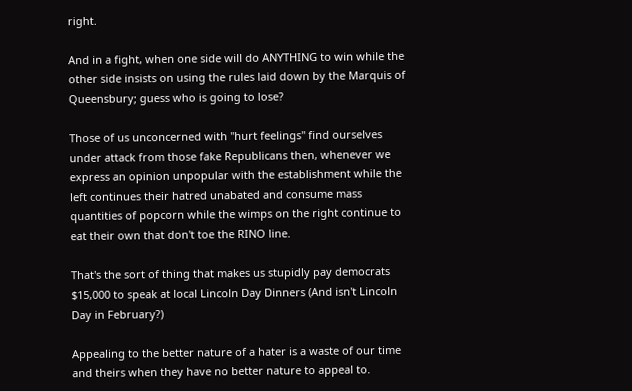right.

And in a fight, when one side will do ANYTHING to win while the other side insists on using the rules laid down by the Marquis of Queensbury; guess who is going to lose?

Those of us unconcerned with "hurt feelings" find ourselves under attack from those fake Republicans then, whenever we express an opinion unpopular with the establishment while the left continues their hatred unabated and consume mass quantities of popcorn while the wimps on the right continue to eat their own that don't toe the RINO line.

That's the sort of thing that makes us stupidly pay democrats $15,000 to speak at local Lincoln Day Dinners (And isn't Lincoln Day in February?)

Appealing to the better nature of a hater is a waste of our time and theirs when they have no better nature to appeal to.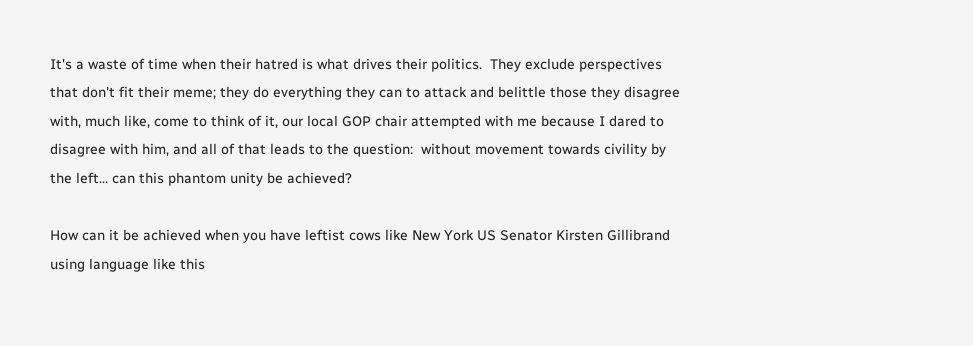It's a waste of time when their hatred is what drives their politics.  They exclude perspectives that don't fit their meme; they do everything they can to attack and belittle those they disagree with, much like, come to think of it, our local GOP chair attempted with me because I dared to disagree with him, and all of that leads to the question:  without movement towards civility by the left... can this phantom unity be achieved?

How can it be achieved when you have leftist cows like New York US Senator Kirsten Gillibrand using language like this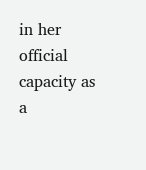in her official capacity as a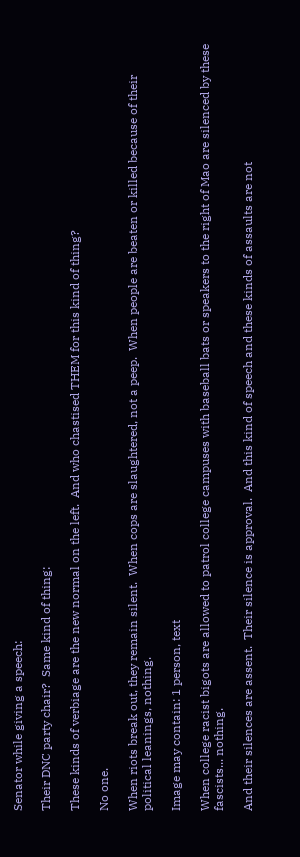Senator while giving a speech:

Their DNC party chair?  Same kind of thing:

These kinds of verbiage are the new normal on the left.  And who chastised THEM for this kind of thing?

No one.

When riots break out, they remain silent.  When cops are slaughtered, not a peep.  When people are beaten or killed because of their political leanings, nothing.

Image may contain: 1 person, text

When college racist bigots are allowed to patrol college campuses with baseball bats or speakers to the right of Mao are silenced by these fascists... nothing.

And their silences are assent.  Their silence is approval.  And this kind of speech and these kinds of assaults are not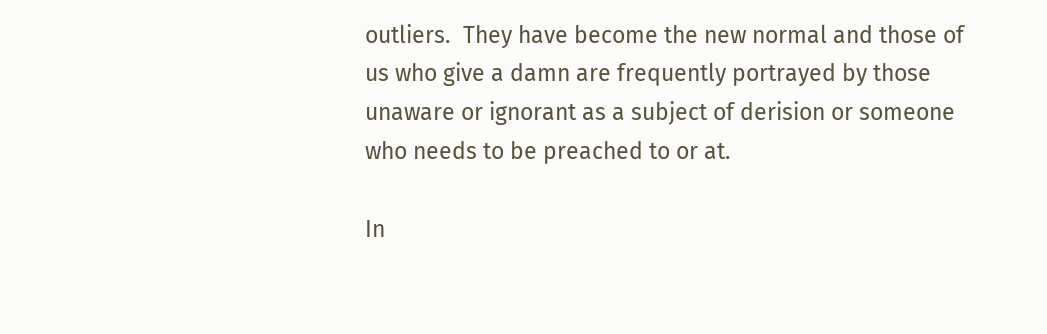outliers.  They have become the new normal and those of us who give a damn are frequently portrayed by those unaware or ignorant as a subject of derision or someone who needs to be preached to or at.

In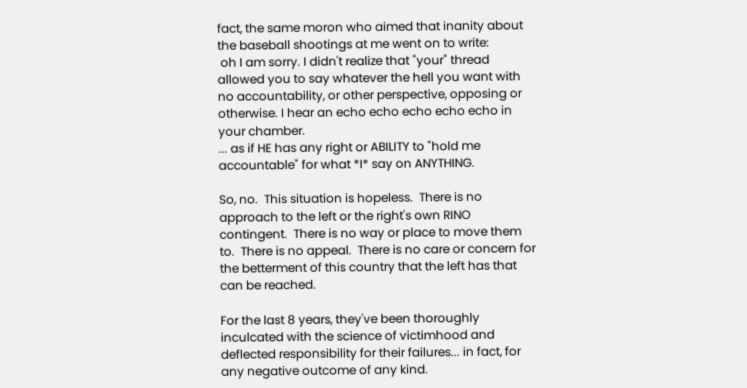fact, the same moron who aimed that inanity about the baseball shootings at me went on to write:
 oh I am sorry. I didn't realize that "your" thread allowed you to say whatever the hell you want with no accountability, or other perspective, opposing or otherwise. I hear an echo echo echo echo echo in your chamber.
... as if HE has any right or ABILITY to "hold me accountable" for what *I* say on ANYTHING.

So, no.  This situation is hopeless.  There is no approach to the left or the right's own RINO contingent.  There is no way or place to move them to.  There is no appeal.  There is no care or concern for the betterment of this country that the left has that can be reached.

For the last 8 years, they've been thoroughly inculcated with the science of victimhood and deflected responsibility for their failures... in fact, for any negative outcome of any kind.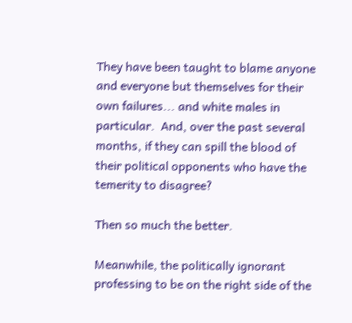They have been taught to blame anyone and everyone but themselves for their own failures... and white males in particular.  And, over the past several months, if they can spill the blood of their political opponents who have the temerity to disagree?

Then so much the better.

Meanwhile, the politically ignorant professing to be on the right side of the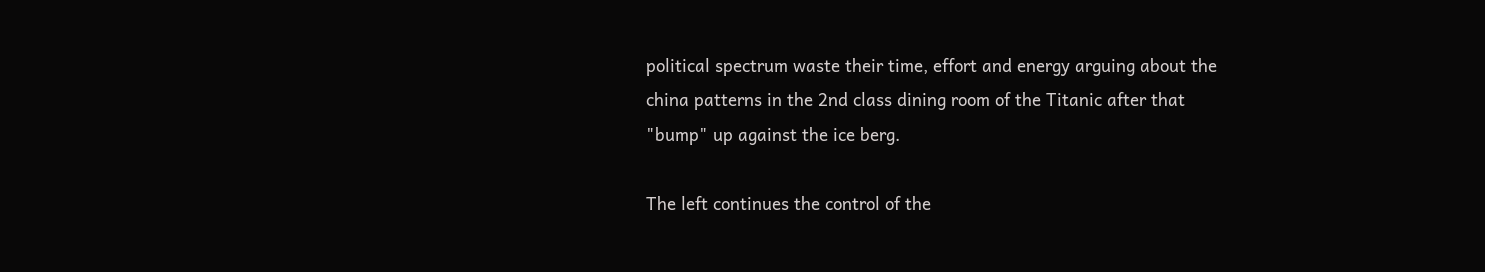political spectrum waste their time, effort and energy arguing about the china patterns in the 2nd class dining room of the Titanic after that "bump" up against the ice berg.

The left continues the control of the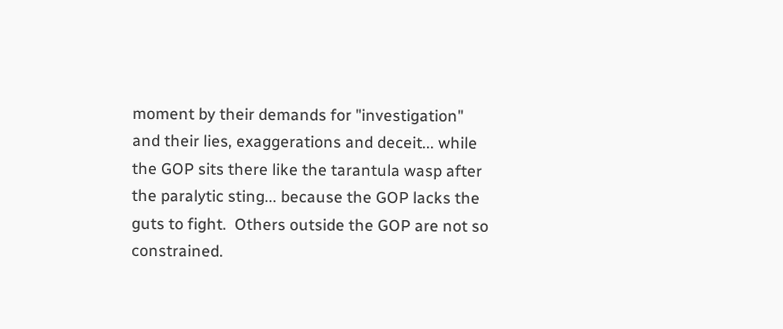moment by their demands for "investigation" and their lies, exaggerations and deceit... while the GOP sits there like the tarantula wasp after the paralytic sting... because the GOP lacks the guts to fight.  Others outside the GOP are not so constrained.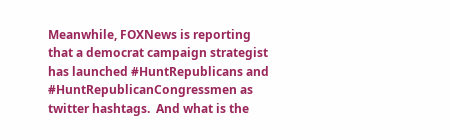Meanwhile, FOXNews is reporting that a democrat campaign strategist has launched #HuntRepublicans and #HuntRepublicanCongressmen as twitter hashtags.  And what is the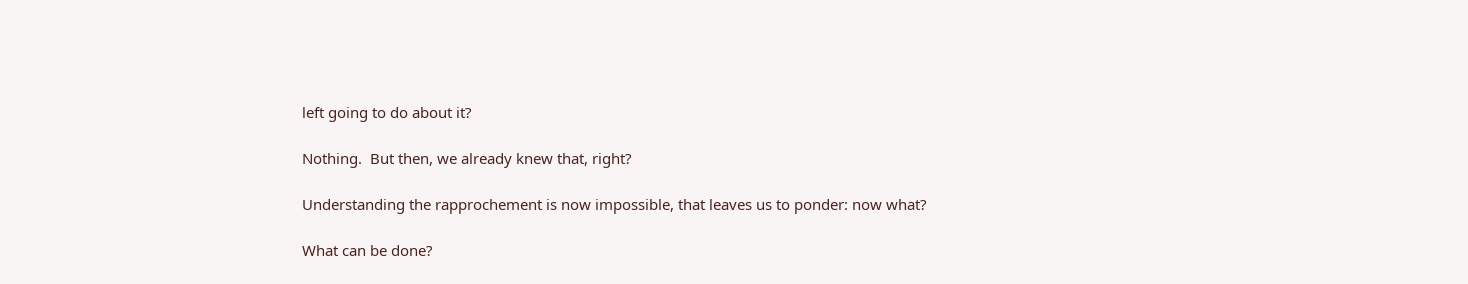left going to do about it?

Nothing.  But then, we already knew that, right?

Understanding the rapprochement is now impossible, that leaves us to ponder: now what?

What can be done?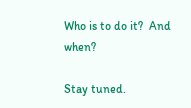Who is to do it?  And when?

Stay tuned.